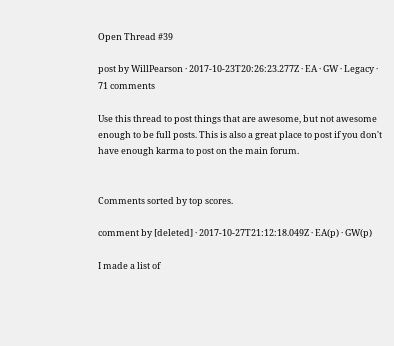Open Thread #39

post by WillPearson · 2017-10-23T20:26:23.277Z · EA · GW · Legacy · 71 comments

Use this thread to post things that are awesome, but not awesome enough to be full posts. This is also a great place to post if you don't have enough karma to post on the main forum.


Comments sorted by top scores.

comment by [deleted] · 2017-10-27T21:12:18.049Z · EA(p) · GW(p)

I made a list of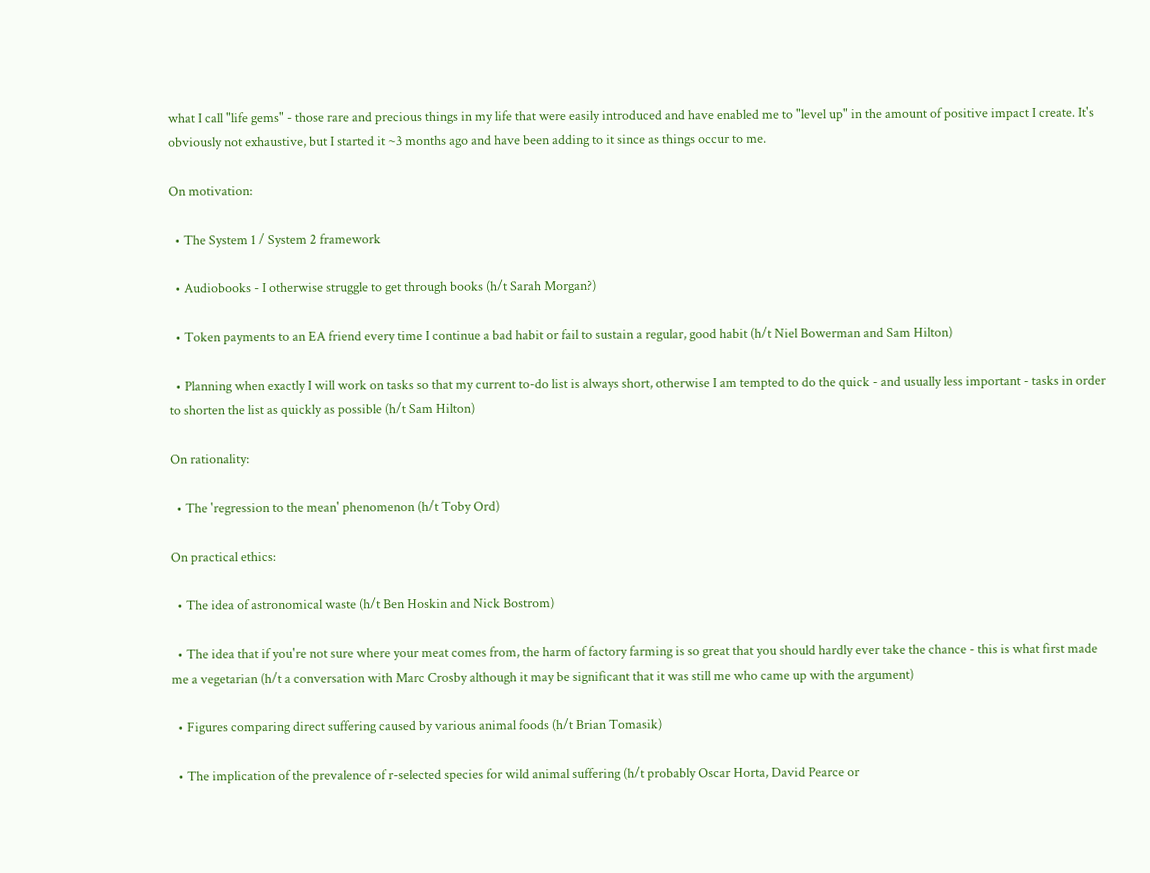what I call "life gems" - those rare and precious things in my life that were easily introduced and have enabled me to "level up" in the amount of positive impact I create. It's obviously not exhaustive, but I started it ~3 months ago and have been adding to it since as things occur to me.

On motivation:

  • The System 1 / System 2 framework

  • Audiobooks - I otherwise struggle to get through books (h/t Sarah Morgan?)

  • Token payments to an EA friend every time I continue a bad habit or fail to sustain a regular, good habit (h/t Niel Bowerman and Sam Hilton)

  • Planning when exactly I will work on tasks so that my current to-do list is always short, otherwise I am tempted to do the quick - and usually less important - tasks in order to shorten the list as quickly as possible (h/t Sam Hilton)

On rationality:

  • The 'regression to the mean' phenomenon (h/t Toby Ord)

On practical ethics:

  • The idea of astronomical waste (h/t Ben Hoskin and Nick Bostrom)

  • The idea that if you're not sure where your meat comes from, the harm of factory farming is so great that you should hardly ever take the chance - this is what first made me a vegetarian (h/t a conversation with Marc Crosby although it may be significant that it was still me who came up with the argument)

  • Figures comparing direct suffering caused by various animal foods (h/t Brian Tomasik)

  • The implication of the prevalence of r-selected species for wild animal suffering (h/t probably Oscar Horta, David Pearce or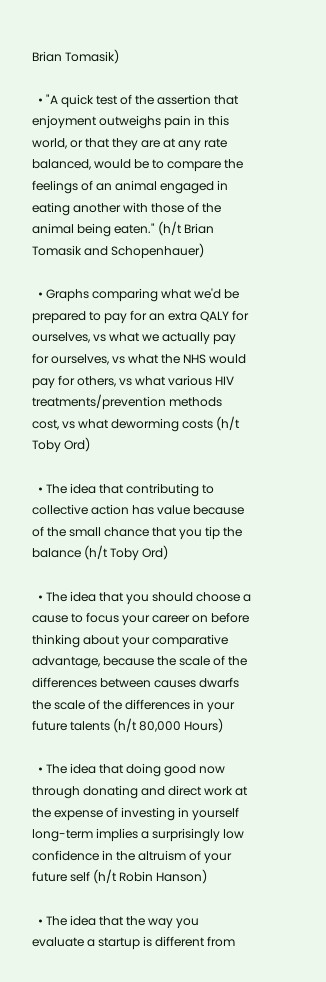Brian Tomasik)

  • "A quick test of the assertion that enjoyment outweighs pain in this world, or that they are at any rate balanced, would be to compare the feelings of an animal engaged in eating another with those of the animal being eaten." (h/t Brian Tomasik and Schopenhauer)

  • Graphs comparing what we'd be prepared to pay for an extra QALY for ourselves, vs what we actually pay for ourselves, vs what the NHS would pay for others, vs what various HIV treatments/prevention methods cost, vs what deworming costs (h/t Toby Ord)

  • The idea that contributing to collective action has value because of the small chance that you tip the balance (h/t Toby Ord)

  • The idea that you should choose a cause to focus your career on before thinking about your comparative advantage, because the scale of the differences between causes dwarfs the scale of the differences in your future talents (h/t 80,000 Hours)

  • The idea that doing good now through donating and direct work at the expense of investing in yourself long-term implies a surprisingly low confidence in the altruism of your future self (h/t Robin Hanson)

  • The idea that the way you evaluate a startup is different from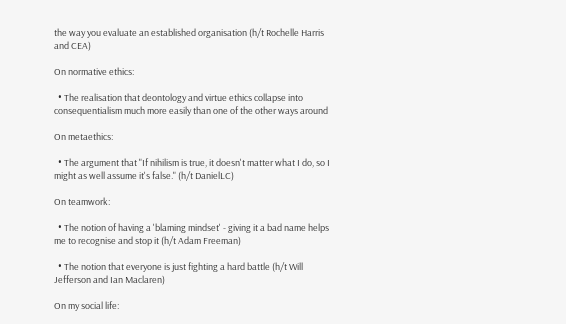the way you evaluate an established organisation (h/t Rochelle Harris and CEA)

On normative ethics:

  • The realisation that deontology and virtue ethics collapse into consequentialism much more easily than one of the other ways around

On metaethics:

  • The argument that "If nihilism is true, it doesn't matter what I do, so I might as well assume it's false." (h/t DanielLC)

On teamwork:

  • The notion of having a 'blaming mindset' - giving it a bad name helps me to recognise and stop it (h/t Adam Freeman)

  • The notion that everyone is just fighting a hard battle (h/t Will Jefferson and Ian Maclaren)

On my social life: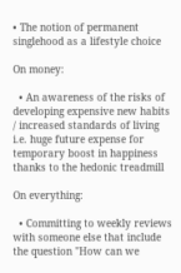• The notion of permanent singlehood as a lifestyle choice

On money:

  • An awareness of the risks of developing expensive new habits / increased standards of living i.e. huge future expense for temporary boost in happiness thanks to the hedonic treadmill

On everything:

  • Committing to weekly reviews with someone else that include the question "How can we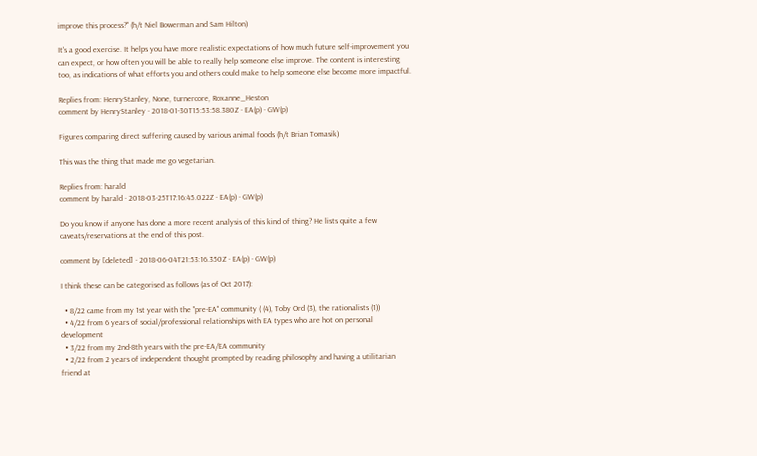improve this process?" (h/t Niel Bowerman and Sam Hilton)

It's a good exercise. It helps you have more realistic expectations of how much future self-improvement you can expect, or how often you will be able to really help someone else improve. The content is interesting too, as indications of what efforts you and others could make to help someone else become more impactful.

Replies from: HenryStanley, None, turnercore, Roxanne_Heston
comment by HenryStanley · 2018-01-30T15:53:58.380Z · EA(p) · GW(p)

Figures comparing direct suffering caused by various animal foods (h/t Brian Tomasik)

This was the thing that made me go vegetarian.

Replies from: harald
comment by harald · 2018-03-25T17:16:45.022Z · EA(p) · GW(p)

Do you know if anyone has done a more recent analysis of this kind of thing? He lists quite a few caveats/reservations at the end of this post.

comment by [deleted] · 2018-06-04T21:53:16.350Z · EA(p) · GW(p)

I think these can be categorised as follows (as of Oct 2017):

  • 8/22 came from my 1st year with the "pre-EA" community ( (4), Toby Ord (3), the rationalists (1))
  • 4/22 from 6 years of social/professional relationships with EA types who are hot on personal development
  • 3/22 from my 2nd-8th years with the pre-EA/EA community
  • 2/22 from 2 years of independent thought prompted by reading philosophy and having a utilitarian friend at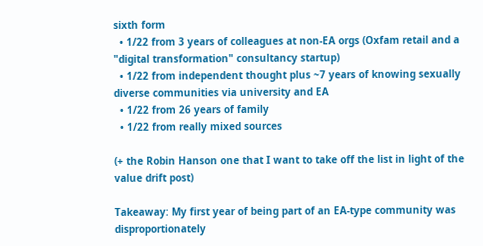sixth form
  • 1/22 from 3 years of colleagues at non-EA orgs (Oxfam retail and a "digital transformation" consultancy startup)
  • 1/22 from independent thought plus ~7 years of knowing sexually diverse communities via university and EA
  • 1/22 from 26 years of family
  • 1/22 from really mixed sources

(+ the Robin Hanson one that I want to take off the list in light of the value drift post)

Takeaway: My first year of being part of an EA-type community was disproportionately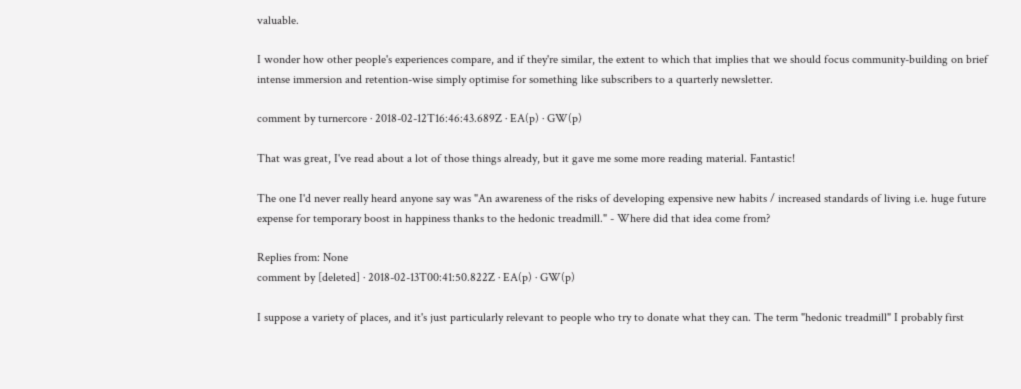valuable.

I wonder how other people's experiences compare, and if they're similar, the extent to which that implies that we should focus community-building on brief intense immersion and retention-wise simply optimise for something like subscribers to a quarterly newsletter.

comment by turnercore · 2018-02-12T16:46:43.689Z · EA(p) · GW(p)

That was great, I've read about a lot of those things already, but it gave me some more reading material. Fantastic!

The one I'd never really heard anyone say was "An awareness of the risks of developing expensive new habits / increased standards of living i.e. huge future expense for temporary boost in happiness thanks to the hedonic treadmill." - Where did that idea come from?

Replies from: None
comment by [deleted] · 2018-02-13T00:41:50.822Z · EA(p) · GW(p)

I suppose a variety of places, and it's just particularly relevant to people who try to donate what they can. The term "hedonic treadmill" I probably first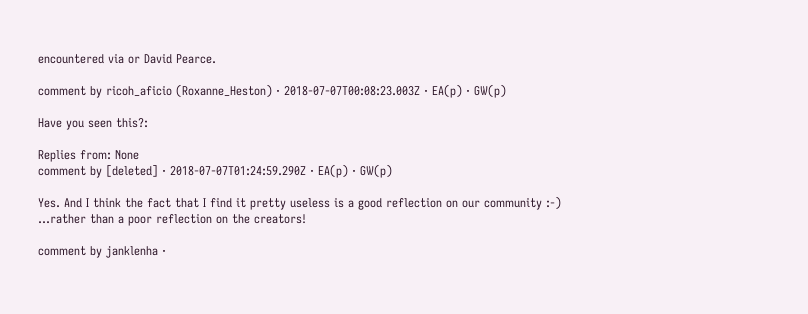encountered via or David Pearce.

comment by ricoh_aficio (Roxanne_Heston) · 2018-07-07T00:08:23.003Z · EA(p) · GW(p)

Have you seen this?:

Replies from: None
comment by [deleted] · 2018-07-07T01:24:59.290Z · EA(p) · GW(p)

Yes. And I think the fact that I find it pretty useless is a good reflection on our community :-) ...rather than a poor reflection on the creators!

comment by janklenha ·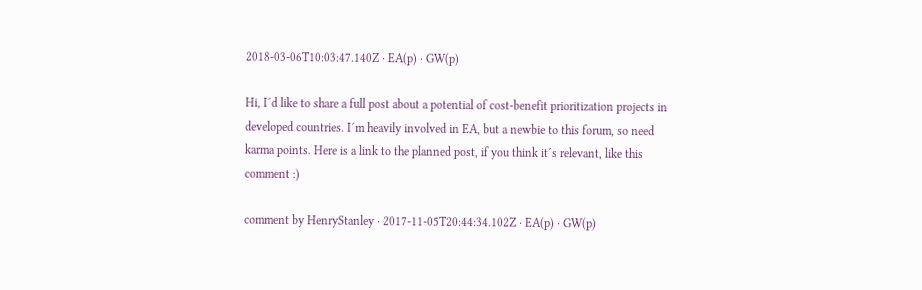2018-03-06T10:03:47.140Z · EA(p) · GW(p)

Hi, I´d like to share a full post about a potential of cost-benefit prioritization projects in developed countries. I´m heavily involved in EA, but a newbie to this forum, so need karma points. Here is a link to the planned post, if you think it´s relevant, like this comment :)

comment by HenryStanley · 2017-11-05T20:44:34.102Z · EA(p) · GW(p)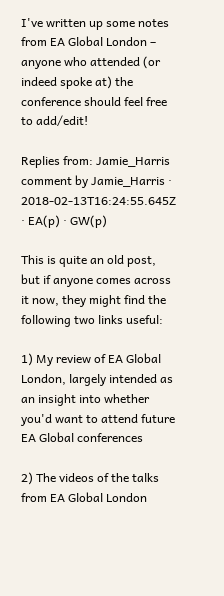I've written up some notes from EA Global London – anyone who attended (or indeed spoke at) the conference should feel free to add/edit!

Replies from: Jamie_Harris
comment by Jamie_Harris · 2018-02-13T16:24:55.645Z · EA(p) · GW(p)

This is quite an old post, but if anyone comes across it now, they might find the following two links useful:

1) My review of EA Global London, largely intended as an insight into whether you'd want to attend future EA Global conferences

2) The videos of the talks from EA Global London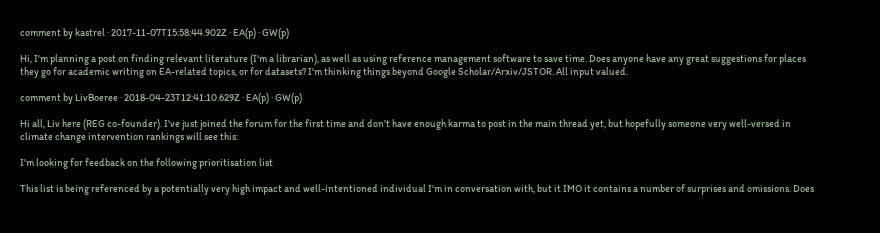comment by kastrel · 2017-11-07T15:58:44.902Z · EA(p) · GW(p)

Hi, I'm planning a post on finding relevant literature (I'm a librarian), as well as using reference management software to save time. Does anyone have any great suggestions for places they go for academic writing on EA-related topics, or for datasets? I'm thinking things beyond Google Scholar/Arxiv/JSTOR. All input valued.

comment by LivBoeree · 2018-04-23T12:41:10.629Z · EA(p) · GW(p)

Hi all, Liv here (REG co-founder). I've just joined the forum for the first time and don't have enough karma to post in the main thread yet, but hopefully someone very well-versed in climate change intervention rankings will see this:

I'm looking for feedback on the following prioritisation list

This list is being referenced by a potentially very high impact and well-intentioned individual I'm in conversation with, but it IMO it contains a number of surprises and omissions. Does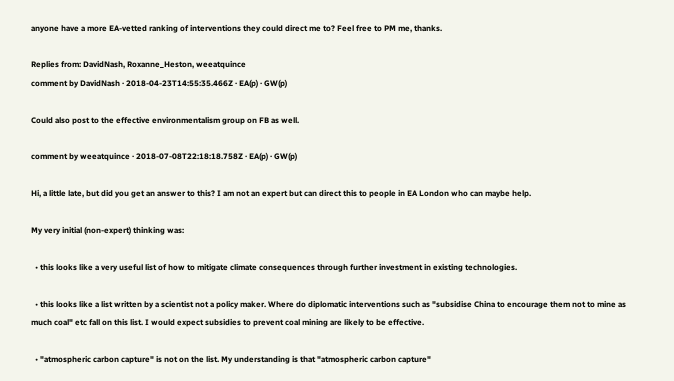anyone have a more EA-vetted ranking of interventions they could direct me to? Feel free to PM me, thanks.

Replies from: DavidNash, Roxanne_Heston, weeatquince
comment by DavidNash · 2018-04-23T14:55:35.466Z · EA(p) · GW(p)

Could also post to the effective environmentalism group on FB as well.

comment by weeatquince · 2018-07-08T22:18:18.758Z · EA(p) · GW(p)

Hi, a little late, but did you get an answer to this? I am not an expert but can direct this to people in EA London who can maybe help.

My very initial (non-expert) thinking was:

  • this looks like a very useful list of how to mitigate climate consequences through further investment in existing technologies.

  • this looks like a list written by a scientist not a policy maker. Where do diplomatic interventions such as "subsidise China to encourage them not to mine as much coal" etc fall on this list. I would expect subsidies to prevent coal mining are likely to be effective.

  • "atmospheric carbon capture" is not on the list. My understanding is that "atmospheric carbon capture"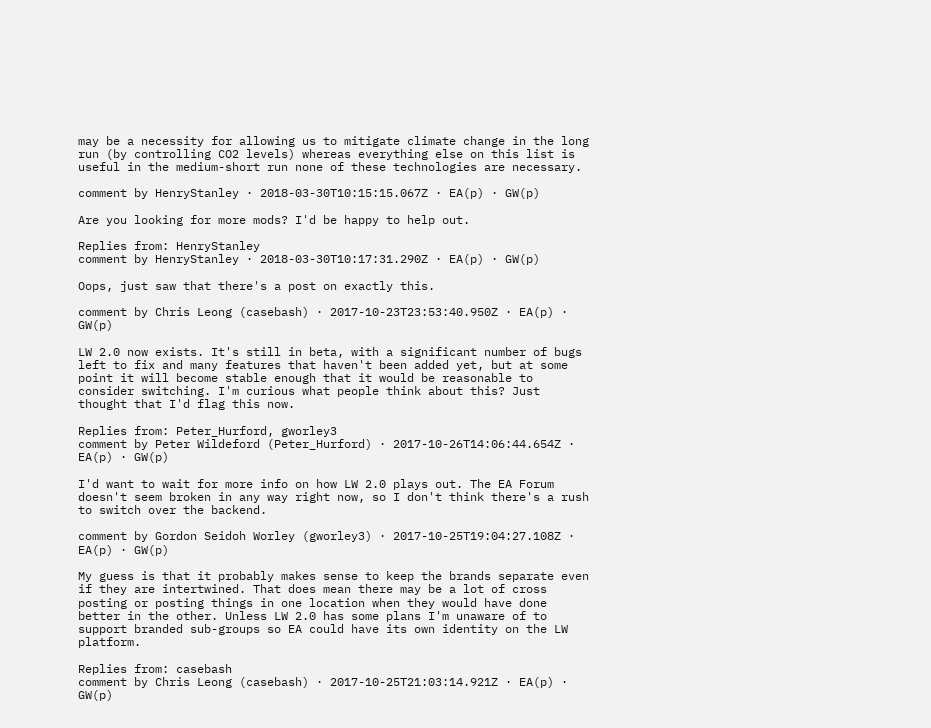may be a necessity for allowing us to mitigate climate change in the long run (by controlling CO2 levels) whereas everything else on this list is useful in the medium-short run none of these technologies are necessary.

comment by HenryStanley · 2018-03-30T10:15:15.067Z · EA(p) · GW(p)

Are you looking for more mods? I'd be happy to help out.

Replies from: HenryStanley
comment by HenryStanley · 2018-03-30T10:17:31.290Z · EA(p) · GW(p)

Oops, just saw that there's a post on exactly this.

comment by Chris Leong (casebash) · 2017-10-23T23:53:40.950Z · EA(p) · GW(p)

LW 2.0 now exists. It's still in beta, with a significant number of bugs left to fix and many features that haven't been added yet, but at some point it will become stable enough that it would be reasonable to consider switching. I'm curious what people think about this? Just thought that I'd flag this now.

Replies from: Peter_Hurford, gworley3
comment by Peter Wildeford (Peter_Hurford) · 2017-10-26T14:06:44.654Z · EA(p) · GW(p)

I'd want to wait for more info on how LW 2.0 plays out. The EA Forum doesn't seem broken in any way right now, so I don't think there's a rush to switch over the backend.

comment by Gordon Seidoh Worley (gworley3) · 2017-10-25T19:04:27.108Z · EA(p) · GW(p)

My guess is that it probably makes sense to keep the brands separate even if they are intertwined. That does mean there may be a lot of cross posting or posting things in one location when they would have done better in the other. Unless LW 2.0 has some plans I'm unaware of to support branded sub-groups so EA could have its own identity on the LW platform.

Replies from: casebash
comment by Chris Leong (casebash) · 2017-10-25T21:03:14.921Z · EA(p) · GW(p)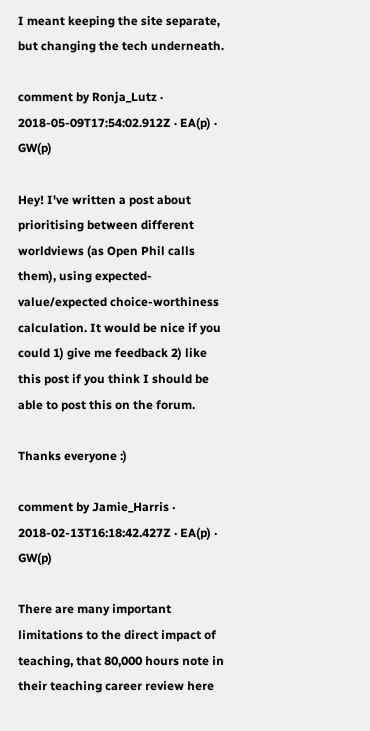I meant keeping the site separate, but changing the tech underneath.

comment by Ronja_Lutz · 2018-05-09T17:54:02.912Z · EA(p) · GW(p)

Hey! I've written a post about prioritising between different worldviews (as Open Phil calls them), using expected-value/expected choice-worthiness calculation. It would be nice if you could 1) give me feedback 2) like this post if you think I should be able to post this on the forum.

Thanks everyone :)

comment by Jamie_Harris · 2018-02-13T16:18:42.427Z · EA(p) · GW(p)

There are many important limitations to the direct impact of teaching, that 80,000 hours note in their teaching career review here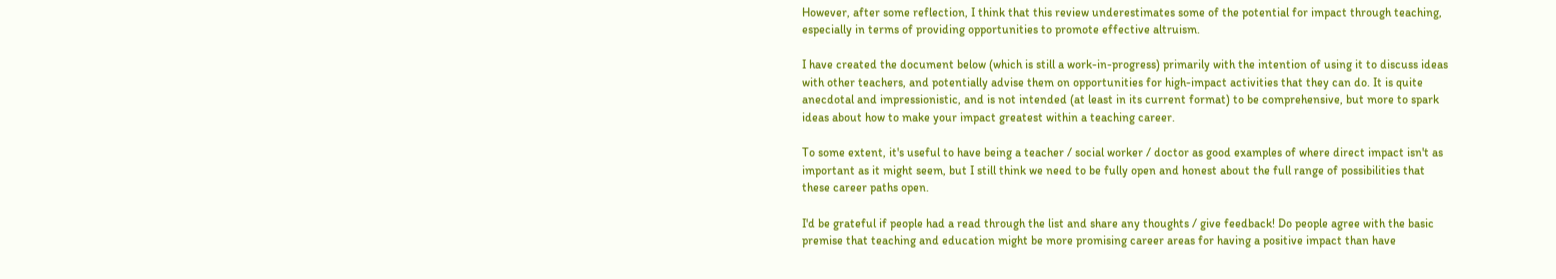However, after some reflection, I think that this review underestimates some of the potential for impact through teaching, especially in terms of providing opportunities to promote effective altruism.

I have created the document below (which is still a work-in-progress) primarily with the intention of using it to discuss ideas with other teachers, and potentially advise them on opportunities for high-impact activities that they can do. It is quite anecdotal and impressionistic, and is not intended (at least in its current format) to be comprehensive, but more to spark ideas about how to make your impact greatest within a teaching career.

To some extent, it's useful to have being a teacher / social worker / doctor as good examples of where direct impact isn't as important as it might seem, but I still think we need to be fully open and honest about the full range of possibilities that these career paths open.

I'd be grateful if people had a read through the list and share any thoughts / give feedback! Do people agree with the basic premise that teaching and education might be more promising career areas for having a positive impact than have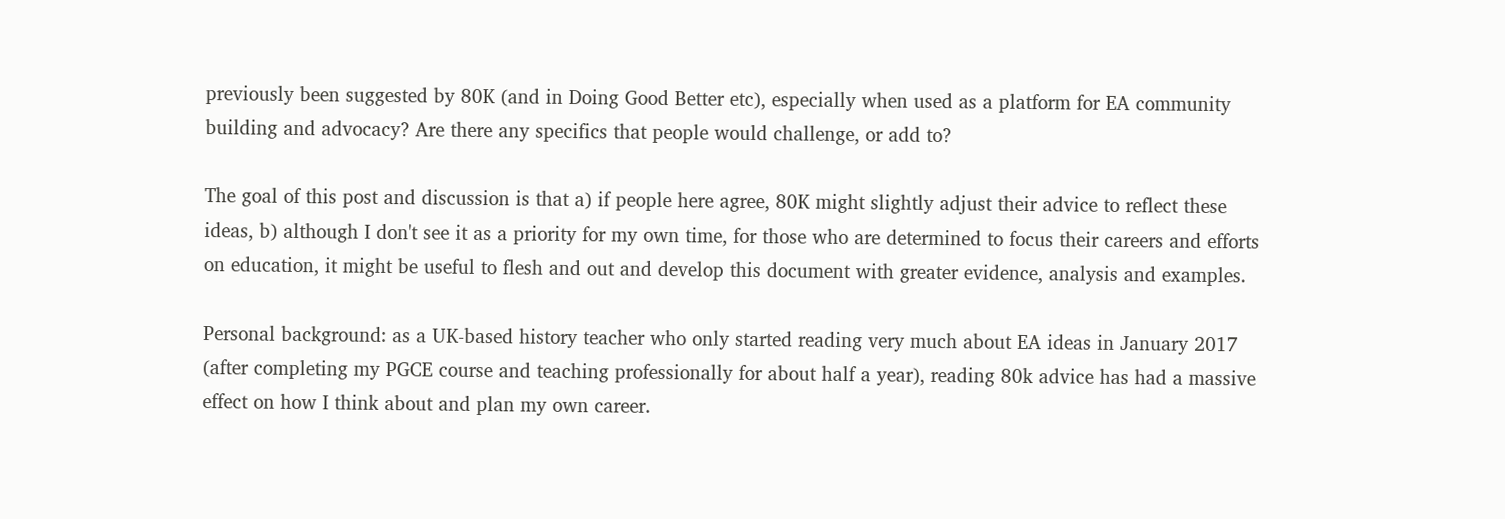previously been suggested by 80K (and in Doing Good Better etc), especially when used as a platform for EA community building and advocacy? Are there any specifics that people would challenge, or add to?

The goal of this post and discussion is that a) if people here agree, 80K might slightly adjust their advice to reflect these ideas, b) although I don't see it as a priority for my own time, for those who are determined to focus their careers and efforts on education, it might be useful to flesh and out and develop this document with greater evidence, analysis and examples.

Personal background: as a UK-based history teacher who only started reading very much about EA ideas in January 2017 (after completing my PGCE course and teaching professionally for about half a year), reading 80k advice has had a massive effect on how I think about and plan my own career.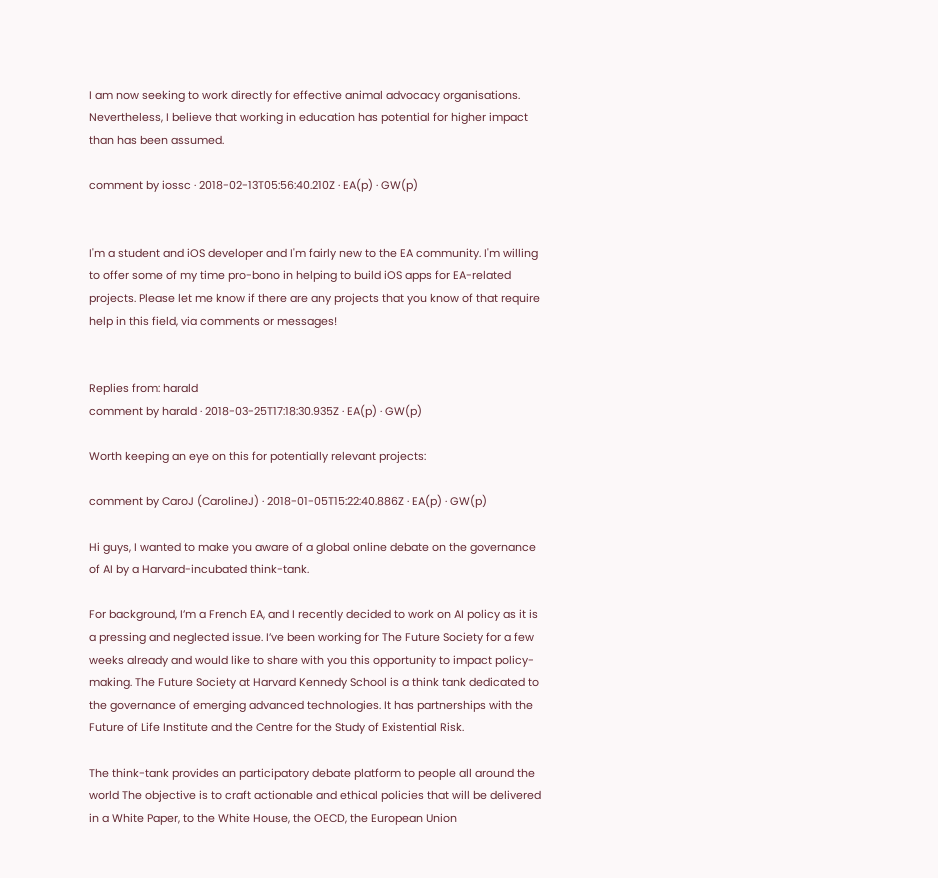I am now seeking to work directly for effective animal advocacy organisations. Nevertheless, I believe that working in education has potential for higher impact than has been assumed.

comment by iossc · 2018-02-13T05:56:40.210Z · EA(p) · GW(p)


I'm a student and iOS developer and I'm fairly new to the EA community. I'm willing to offer some of my time pro-bono in helping to build iOS apps for EA-related projects. Please let me know if there are any projects that you know of that require help in this field, via comments or messages!


Replies from: harald
comment by harald · 2018-03-25T17:18:30.935Z · EA(p) · GW(p)

Worth keeping an eye on this for potentially relevant projects:

comment by CaroJ (CarolineJ) · 2018-01-05T15:22:40.886Z · EA(p) · GW(p)

Hi guys, I wanted to make you aware of a global online debate on the governance of AI by a Harvard-incubated think-tank.

For background, I’m a French EA, and I recently decided to work on AI policy as it is a pressing and neglected issue. I’ve been working for The Future Society for a few weeks already and would like to share with you this opportunity to impact policy-making. The Future Society at Harvard Kennedy School is a think tank dedicated to the governance of emerging advanced technologies. It has partnerships with the Future of Life Institute and the Centre for the Study of Existential Risk.

The think-tank provides an participatory debate platform to people all around the world The objective is to craft actionable and ethical policies that will be delivered in a White Paper, to the White House, the OECD, the European Union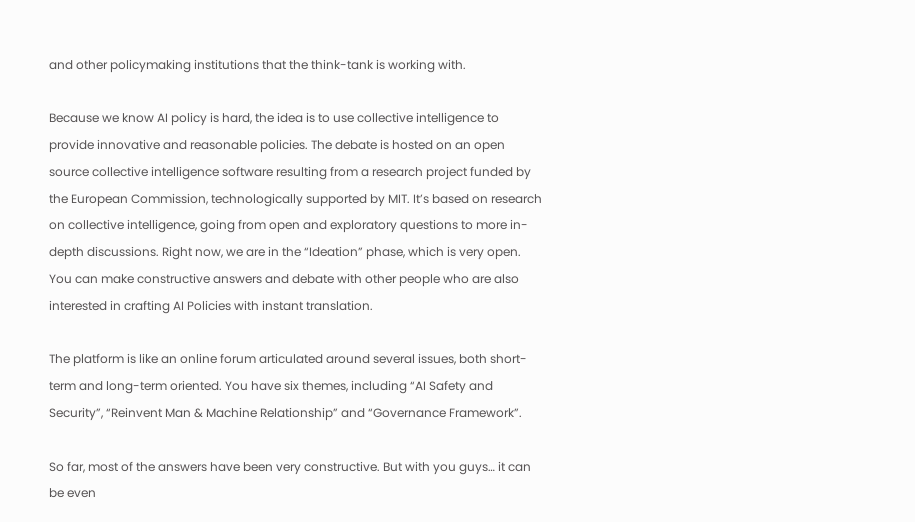and other policymaking institutions that the think-tank is working with.

Because we know AI policy is hard, the idea is to use collective intelligence to provide innovative and reasonable policies. The debate is hosted on an open source collective intelligence software resulting from a research project funded by the European Commission, technologically supported by MIT. It’s based on research on collective intelligence, going from open and exploratory questions to more in-depth discussions. Right now, we are in the “Ideation” phase, which is very open. You can make constructive answers and debate with other people who are also interested in crafting AI Policies with instant translation.

The platform is like an online forum articulated around several issues, both short-term and long-term oriented. You have six themes, including “AI Safety and Security”, “Reinvent Man & Machine Relationship” and “Governance Framework”.

So far, most of the answers have been very constructive. But with you guys… it can be even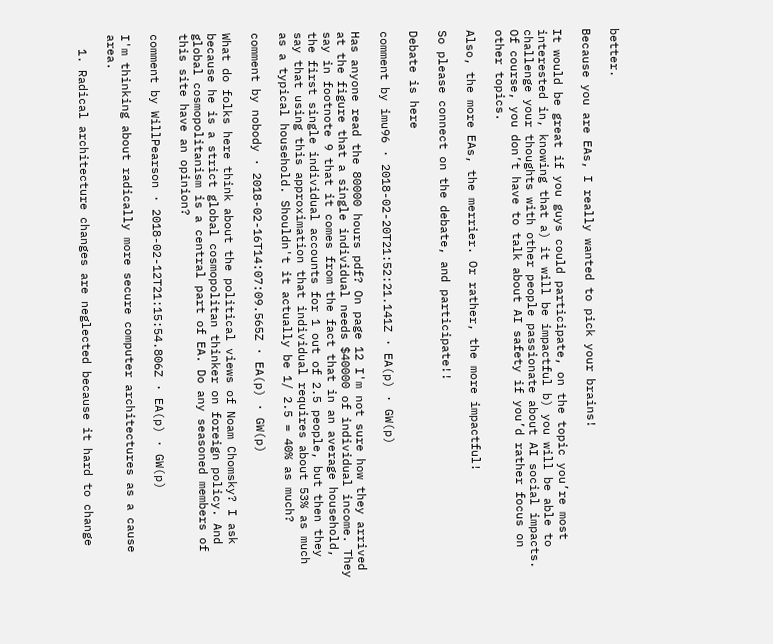better.

Because you are EAs, I really wanted to pick your brains!

It would be great if you guys could participate, on the topic you’re most interested in, knowing that a) it will be impactful b) you will be able to challenge your thoughts with other people passionate about AI social impacts. Of course, you don’t have to talk about AI safety if you’d rather focus on other topics.

Also, the more EAs, the merrier. Or rather, the more impactful!

So please connect on the debate, and participate!!

Debate is here

comment by imu96 · 2018-02-20T21:52:21.141Z · EA(p) · GW(p)

Has anyone read the 80000 hours pdf? On page 12 I'm not sure how they arrived at the figure that a single individual needs $40000 of individual income. They say in footnote 9 that it comes from the fact that in an average household, the first single individual accounts for 1 out of 2.5 people, but then they say that using this approximation that individual requires about 53% as much as a typical household. Shouldn't it actually be 1/ 2.5 = 40% as much?

comment by nobody · 2018-02-16T14:07:09.565Z · EA(p) · GW(p)

What do folks here think about the political views of Noam Chomsky? I ask because he is a strict global cosmopolitan thinker on foreign policy. And global cosmopolitanism is a central part of EA. Do any seasoned members of this site have an opinion?

comment by WillPearson · 2018-02-12T21:15:54.806Z · EA(p) · GW(p)

I'm thinking about radically more secure computer architectures as a cause area.

  1. Radical architecture changes are neglected because it hard to change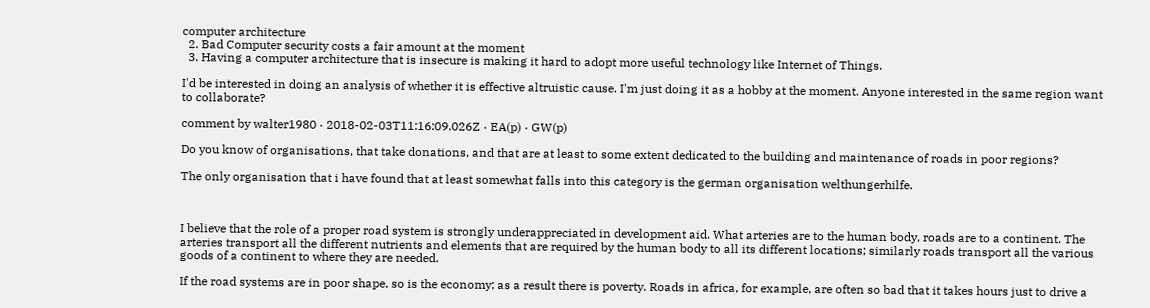computer architecture
  2. Bad Computer security costs a fair amount at the moment
  3. Having a computer architecture that is insecure is making it hard to adopt more useful technology like Internet of Things.

I'd be interested in doing an analysis of whether it is effective altruistic cause. I'm just doing it as a hobby at the moment. Anyone interested in the same region want to collaborate?

comment by walter1980 · 2018-02-03T11:16:09.026Z · EA(p) · GW(p)

Do you know of organisations, that take donations, and that are at least to some extent dedicated to the building and maintenance of roads in poor regions?

The only organisation that i have found that at least somewhat falls into this category is the german organisation welthungerhilfe.



I believe that the role of a proper road system is strongly underappreciated in development aid. What arteries are to the human body, roads are to a continent. The arteries transport all the different nutrients and elements that are required by the human body to all its different locations; similarly roads transport all the various goods of a continent to where they are needed.

If the road systems are in poor shape, so is the economy; as a result there is poverty. Roads in africa, for example, are often so bad that it takes hours just to drive a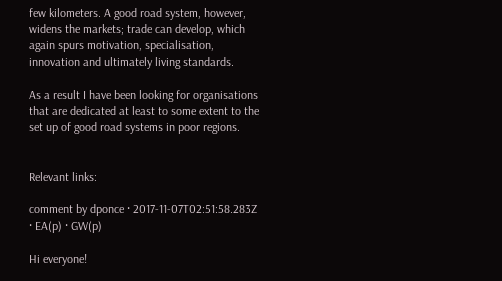few kilometers. A good road system, however, widens the markets; trade can develop, which again spurs motivation, specialisation, innovation and ultimately living standards.

As a result I have been looking for organisations that are dedicated at least to some extent to the set up of good road systems in poor regions.


Relevant links:

comment by dponce · 2017-11-07T02:51:58.283Z · EA(p) · GW(p)

Hi everyone!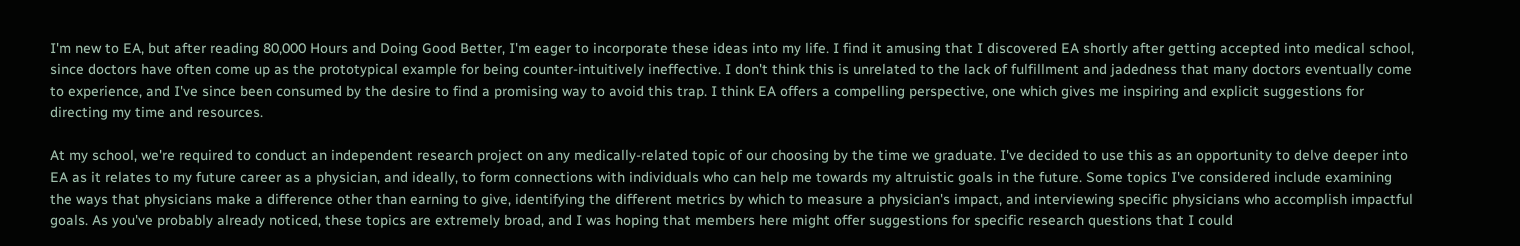I'm new to EA, but after reading 80,000 Hours and Doing Good Better, I'm eager to incorporate these ideas into my life. I find it amusing that I discovered EA shortly after getting accepted into medical school, since doctors have often come up as the prototypical example for being counter-intuitively ineffective. I don't think this is unrelated to the lack of fulfillment and jadedness that many doctors eventually come to experience, and I've since been consumed by the desire to find a promising way to avoid this trap. I think EA offers a compelling perspective, one which gives me inspiring and explicit suggestions for directing my time and resources.

At my school, we're required to conduct an independent research project on any medically-related topic of our choosing by the time we graduate. I've decided to use this as an opportunity to delve deeper into EA as it relates to my future career as a physician, and ideally, to form connections with individuals who can help me towards my altruistic goals in the future. Some topics I've considered include examining the ways that physicians make a difference other than earning to give, identifying the different metrics by which to measure a physician's impact, and interviewing specific physicians who accomplish impactful goals. As you've probably already noticed, these topics are extremely broad, and I was hoping that members here might offer suggestions for specific research questions that I could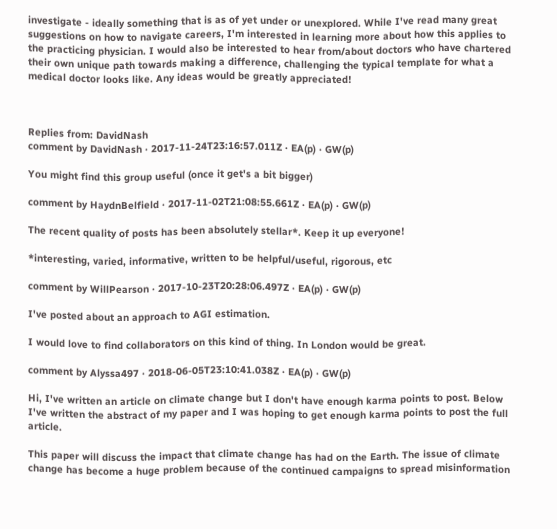investigate - ideally something that is as of yet under or unexplored. While I've read many great suggestions on how to navigate careers, I'm interested in learning more about how this applies to the practicing physician. I would also be interested to hear from/about doctors who have chartered their own unique path towards making a difference, challenging the typical template for what a medical doctor looks like. Any ideas would be greatly appreciated!



Replies from: DavidNash
comment by DavidNash · 2017-11-24T23:16:57.011Z · EA(p) · GW(p)

You might find this group useful (once it get's a bit bigger)

comment by HaydnBelfield · 2017-11-02T21:08:55.661Z · EA(p) · GW(p)

The recent quality of posts has been absolutely stellar*. Keep it up everyone!

*interesting, varied, informative, written to be helpful/useful, rigorous, etc

comment by WillPearson · 2017-10-23T20:28:06.497Z · EA(p) · GW(p)

I've posted about an approach to AGI estimation.

I would love to find collaborators on this kind of thing. In London would be great.

comment by Alyssa497 · 2018-06-05T23:10:41.038Z · EA(p) · GW(p)

Hi, I've written an article on climate change but I don't have enough karma points to post. Below I've written the abstract of my paper and I was hoping to get enough karma points to post the full article.

This paper will discuss the impact that climate change has had on the Earth. The issue of climate change has become a huge problem because of the continued campaigns to spread misinformation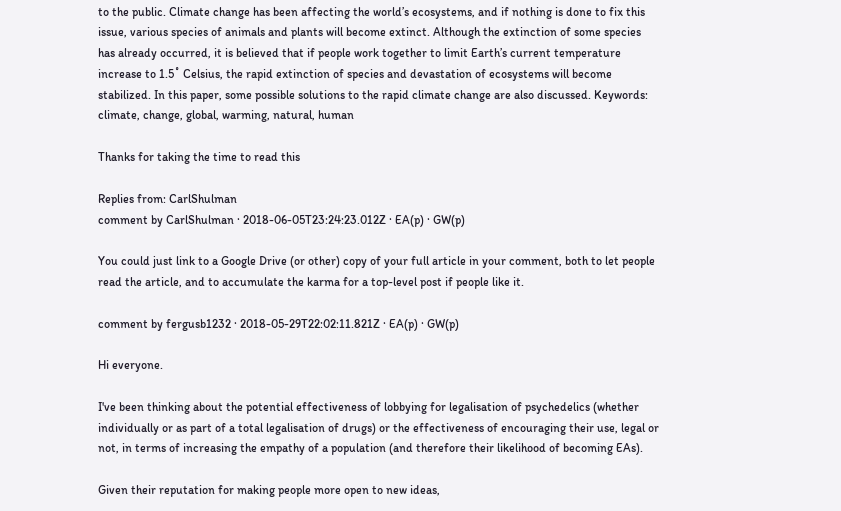to the public. Climate change has been affecting the world’s ecosystems, and if nothing is done to fix this issue, various species of animals and plants will become extinct. Although the extinction of some species has already occurred, it is believed that if people work together to limit Earth’s current temperature increase to 1.5˚ Celsius, the rapid extinction of species and devastation of ecosystems will become stabilized. In this paper, some possible solutions to the rapid climate change are also discussed. Keywords: climate, change, global, warming, natural, human

Thanks for taking the time to read this

Replies from: CarlShulman
comment by CarlShulman · 2018-06-05T23:24:23.012Z · EA(p) · GW(p)

You could just link to a Google Drive (or other) copy of your full article in your comment, both to let people read the article, and to accumulate the karma for a top-level post if people like it.

comment by fergusb1232 · 2018-05-29T22:02:11.821Z · EA(p) · GW(p)

Hi everyone.

I've been thinking about the potential effectiveness of lobbying for legalisation of psychedelics (whether individually or as part of a total legalisation of drugs) or the effectiveness of encouraging their use, legal or not, in terms of increasing the empathy of a population (and therefore their likelihood of becoming EAs).

Given their reputation for making people more open to new ideas,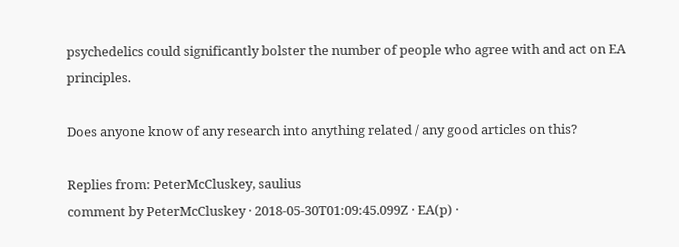psychedelics could significantly bolster the number of people who agree with and act on EA principles.

Does anyone know of any research into anything related / any good articles on this?

Replies from: PeterMcCluskey, saulius
comment by PeterMcCluskey · 2018-05-30T01:09:45.099Z · EA(p) ·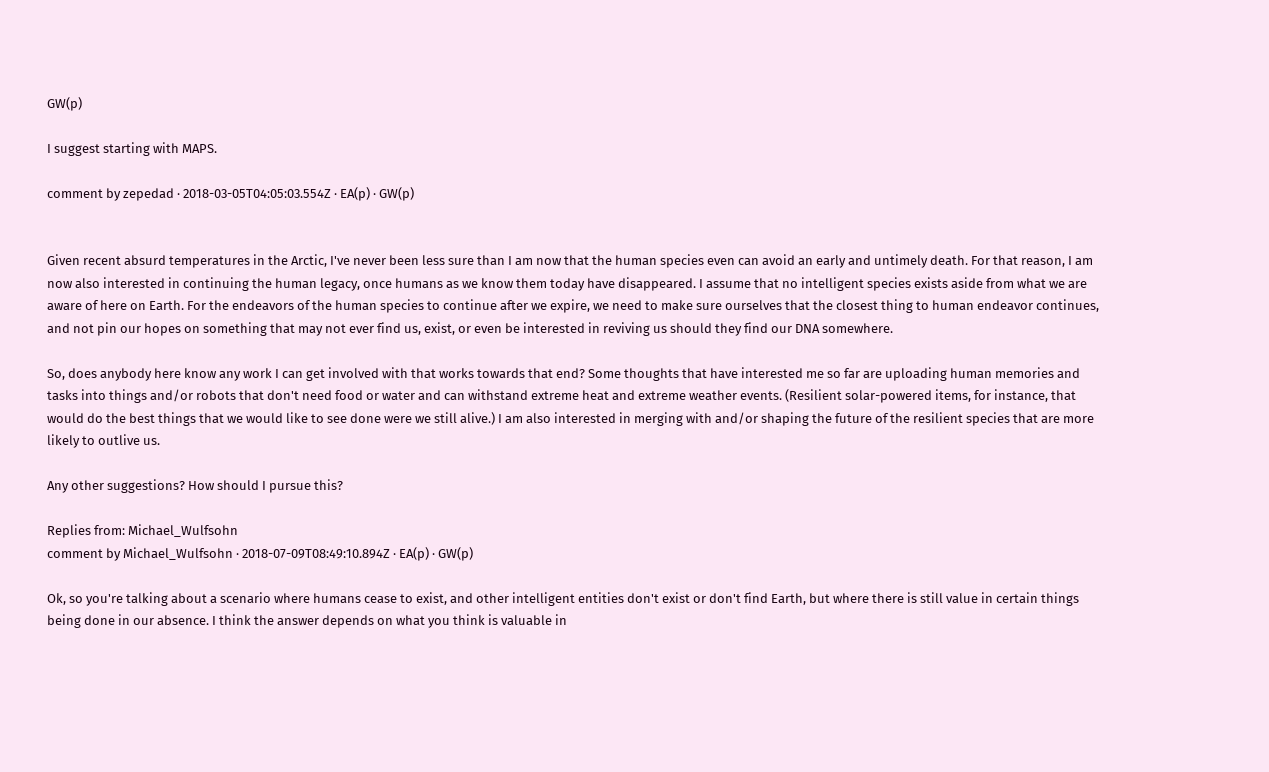GW(p)

I suggest starting with MAPS.

comment by zepedad · 2018-03-05T04:05:03.554Z · EA(p) · GW(p)


Given recent absurd temperatures in the Arctic, I've never been less sure than I am now that the human species even can avoid an early and untimely death. For that reason, I am now also interested in continuing the human legacy, once humans as we know them today have disappeared. I assume that no intelligent species exists aside from what we are aware of here on Earth. For the endeavors of the human species to continue after we expire, we need to make sure ourselves that the closest thing to human endeavor continues, and not pin our hopes on something that may not ever find us, exist, or even be interested in reviving us should they find our DNA somewhere.

So, does anybody here know any work I can get involved with that works towards that end? Some thoughts that have interested me so far are uploading human memories and tasks into things and/or robots that don't need food or water and can withstand extreme heat and extreme weather events. (Resilient solar-powered items, for instance, that would do the best things that we would like to see done were we still alive.) I am also interested in merging with and/or shaping the future of the resilient species that are more likely to outlive us.

Any other suggestions? How should I pursue this?

Replies from: Michael_Wulfsohn
comment by Michael_Wulfsohn · 2018-07-09T08:49:10.894Z · EA(p) · GW(p)

Ok, so you're talking about a scenario where humans cease to exist, and other intelligent entities don't exist or don't find Earth, but where there is still value in certain things being done in our absence. I think the answer depends on what you think is valuable in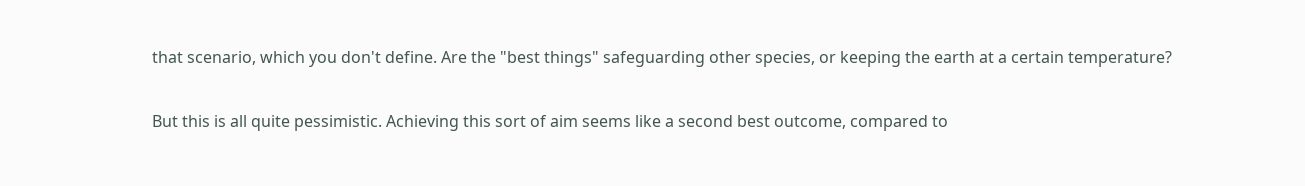that scenario, which you don't define. Are the "best things" safeguarding other species, or keeping the earth at a certain temperature?

But this is all quite pessimistic. Achieving this sort of aim seems like a second best outcome, compared to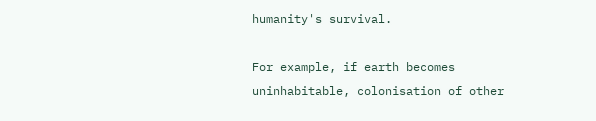humanity's survival.

For example, if earth becomes uninhabitable, colonisation of other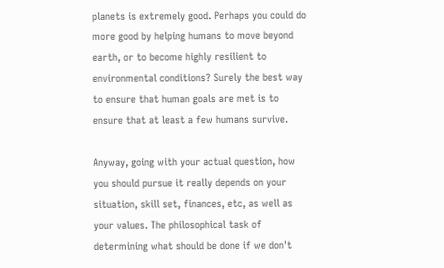planets is extremely good. Perhaps you could do more good by helping humans to move beyond earth, or to become highly resilient to environmental conditions? Surely the best way to ensure that human goals are met is to ensure that at least a few humans survive.

Anyway, going with your actual question, how you should pursue it really depends on your situation, skill set, finances, etc, as well as your values. The philosophical task of determining what should be done if we don't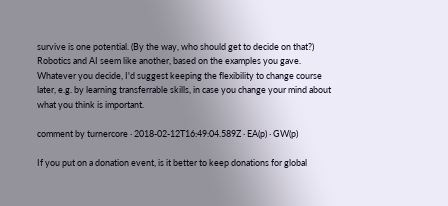survive is one potential. (By the way, who should get to decide on that?) Robotics and AI seem like another, based on the examples you gave. Whatever you decide, I'd suggest keeping the flexibility to change course later, e.g. by learning transferrable skills, in case you change your mind about what you think is important.

comment by turnercore · 2018-02-12T16:49:04.589Z · EA(p) · GW(p)

If you put on a donation event, is it better to keep donations for global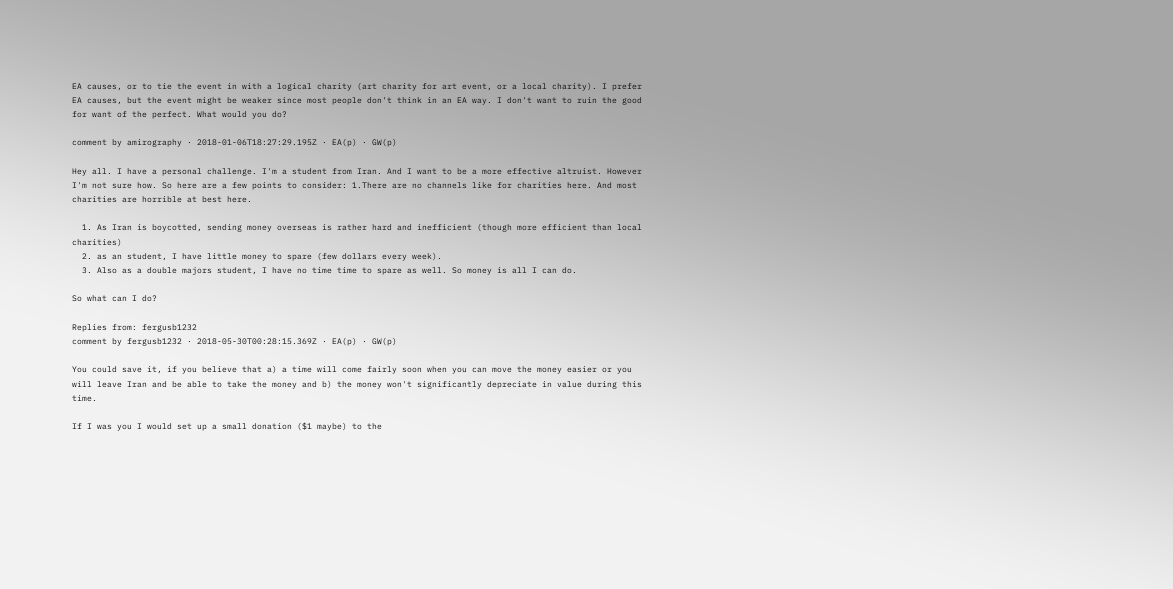EA causes, or to tie the event in with a logical charity (art charity for art event, or a local charity). I prefer EA causes, but the event might be weaker since most people don't think in an EA way. I don't want to ruin the good for want of the perfect. What would you do?

comment by amirography · 2018-01-06T18:27:29.195Z · EA(p) · GW(p)

Hey all. I have a personal challenge. I'm a student from Iran. And I want to be a more effective altruist. However I'm not sure how. So here are a few points to consider: 1.There are no channels like for charities here. And most charities are horrible at best here.

  1. As Iran is boycotted, sending money overseas is rather hard and inefficient (though more efficient than local charities)
  2. as an student, I have little money to spare (few dollars every week).
  3. Also as a double majors student, I have no time time to spare as well. So money is all I can do.

So what can I do?

Replies from: fergusb1232
comment by fergusb1232 · 2018-05-30T00:28:15.369Z · EA(p) · GW(p)

You could save it, if you believe that a) a time will come fairly soon when you can move the money easier or you will leave Iran and be able to take the money and b) the money won't significantly depreciate in value during this time.

If I was you I would set up a small donation ($1 maybe) to the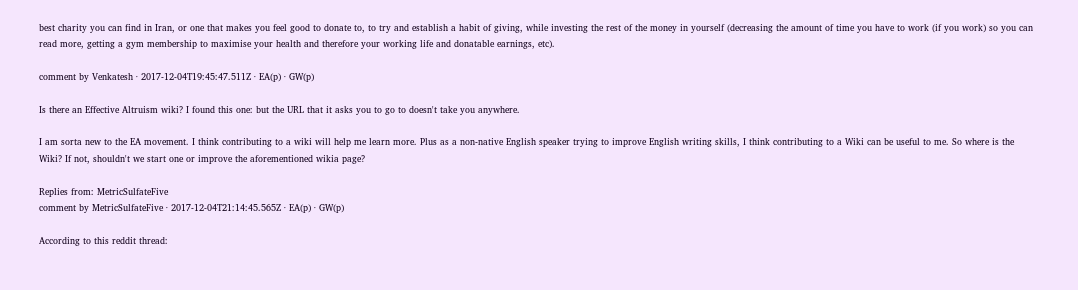best charity you can find in Iran, or one that makes you feel good to donate to, to try and establish a habit of giving, while investing the rest of the money in yourself (decreasing the amount of time you have to work (if you work) so you can read more, getting a gym membership to maximise your health and therefore your working life and donatable earnings, etc).

comment by Venkatesh · 2017-12-04T19:45:47.511Z · EA(p) · GW(p)

Is there an Effective Altruism wiki? I found this one: but the URL that it asks you to go to doesn't take you anywhere.

I am sorta new to the EA movement. I think contributing to a wiki will help me learn more. Plus as a non-native English speaker trying to improve English writing skills, I think contributing to a Wiki can be useful to me. So where is the Wiki? If not, shouldn't we start one or improve the aforementioned wikia page?

Replies from: MetricSulfateFive
comment by MetricSulfateFive · 2017-12-04T21:14:45.565Z · EA(p) · GW(p)

According to this reddit thread: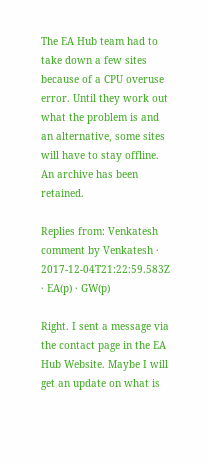The EA Hub team had to take down a few sites because of a CPU overuse error. Until they work out what the problem is and an alternative, some sites will have to stay offline. An archive has been retained.

Replies from: Venkatesh
comment by Venkatesh · 2017-12-04T21:22:59.583Z · EA(p) · GW(p)

Right. I sent a message via the contact page in the EA Hub Website. Maybe I will get an update on what is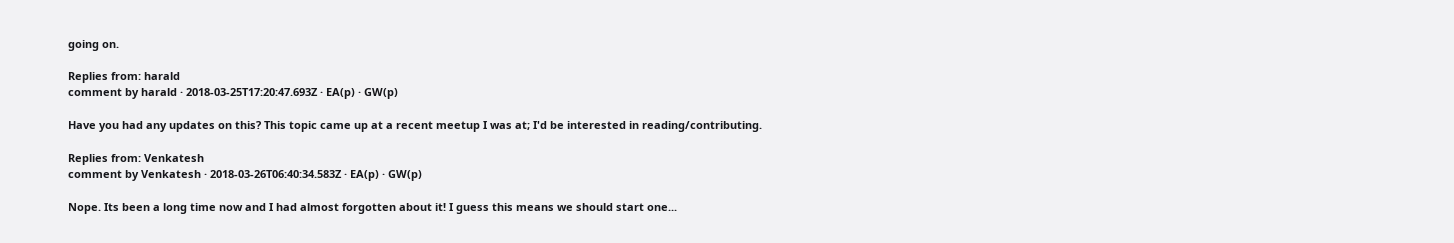going on.

Replies from: harald
comment by harald · 2018-03-25T17:20:47.693Z · EA(p) · GW(p)

Have you had any updates on this? This topic came up at a recent meetup I was at; I'd be interested in reading/contributing.

Replies from: Venkatesh
comment by Venkatesh · 2018-03-26T06:40:34.583Z · EA(p) · GW(p)

Nope. Its been a long time now and I had almost forgotten about it! I guess this means we should start one...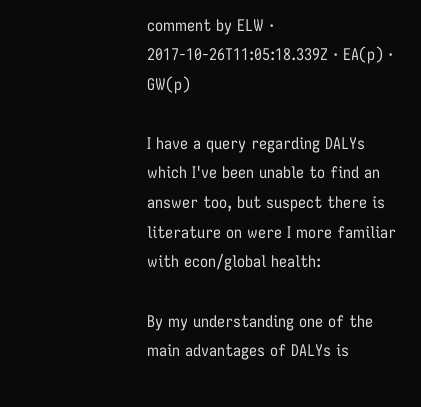comment by ELW · 2017-10-26T11:05:18.339Z · EA(p) · GW(p)

I have a query regarding DALYs which I've been unable to find an answer too, but suspect there is literature on were I more familiar with econ/global health:

By my understanding one of the main advantages of DALYs is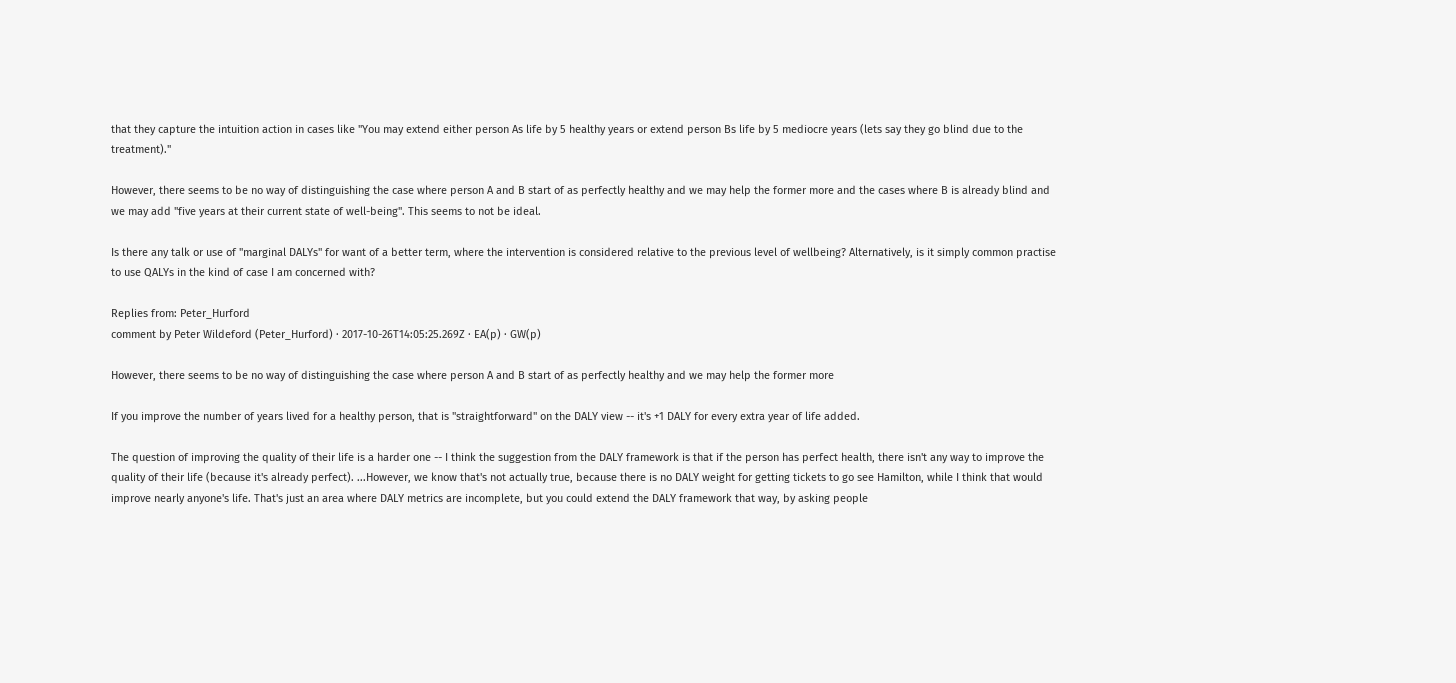that they capture the intuition action in cases like "You may extend either person As life by 5 healthy years or extend person Bs life by 5 mediocre years (lets say they go blind due to the treatment)."

However, there seems to be no way of distinguishing the case where person A and B start of as perfectly healthy and we may help the former more and the cases where B is already blind and we may add "five years at their current state of well-being". This seems to not be ideal.

Is there any talk or use of "marginal DALYs" for want of a better term, where the intervention is considered relative to the previous level of wellbeing? Alternatively, is it simply common practise to use QALYs in the kind of case I am concerned with?

Replies from: Peter_Hurford
comment by Peter Wildeford (Peter_Hurford) · 2017-10-26T14:05:25.269Z · EA(p) · GW(p)

However, there seems to be no way of distinguishing the case where person A and B start of as perfectly healthy and we may help the former more

If you improve the number of years lived for a healthy person, that is "straightforward" on the DALY view -- it's +1 DALY for every extra year of life added.

The question of improving the quality of their life is a harder one -- I think the suggestion from the DALY framework is that if the person has perfect health, there isn't any way to improve the quality of their life (because it's already perfect). ...However, we know that's not actually true, because there is no DALY weight for getting tickets to go see Hamilton, while I think that would improve nearly anyone's life. That's just an area where DALY metrics are incomplete, but you could extend the DALY framework that way, by asking people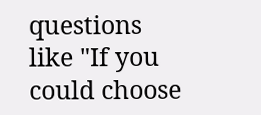questions like "If you could choose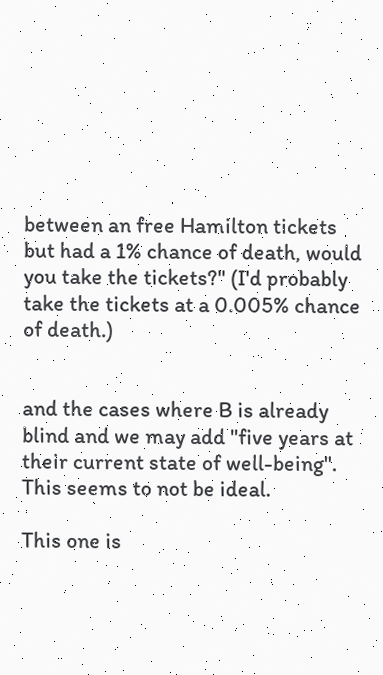between an free Hamilton tickets but had a 1% chance of death, would you take the tickets?" (I'd probably take the tickets at a 0.005% chance of death.)


and the cases where B is already blind and we may add "five years at their current state of well-being". This seems to not be ideal.

This one is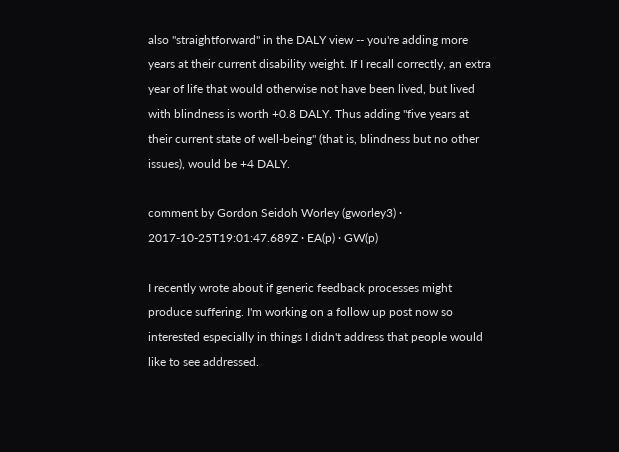also "straightforward" in the DALY view -- you're adding more years at their current disability weight. If I recall correctly, an extra year of life that would otherwise not have been lived, but lived with blindness is worth +0.8 DALY. Thus adding "five years at their current state of well-being" (that is, blindness but no other issues), would be +4 DALY.

comment by Gordon Seidoh Worley (gworley3) · 2017-10-25T19:01:47.689Z · EA(p) · GW(p)

I recently wrote about if generic feedback processes might produce suffering. I'm working on a follow up post now so interested especially in things I didn't address that people would like to see addressed.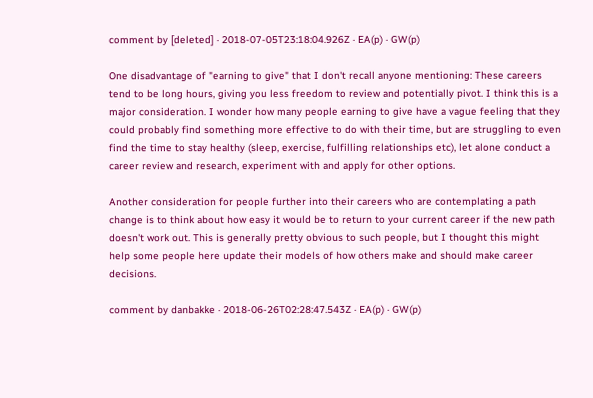comment by [deleted] · 2018-07-05T23:18:04.926Z · EA(p) · GW(p)

One disadvantage of "earning to give" that I don't recall anyone mentioning: These careers tend to be long hours, giving you less freedom to review and potentially pivot. I think this is a major consideration. I wonder how many people earning to give have a vague feeling that they could probably find something more effective to do with their time, but are struggling to even find the time to stay healthy (sleep, exercise, fulfilling relationships etc), let alone conduct a career review and research, experiment with and apply for other options.

Another consideration for people further into their careers who are contemplating a path change is to think about how easy it would be to return to your current career if the new path doesn't work out. This is generally pretty obvious to such people, but I thought this might help some people here update their models of how others make and should make career decisions.

comment by danbakke · 2018-06-26T02:28:47.543Z · EA(p) · GW(p)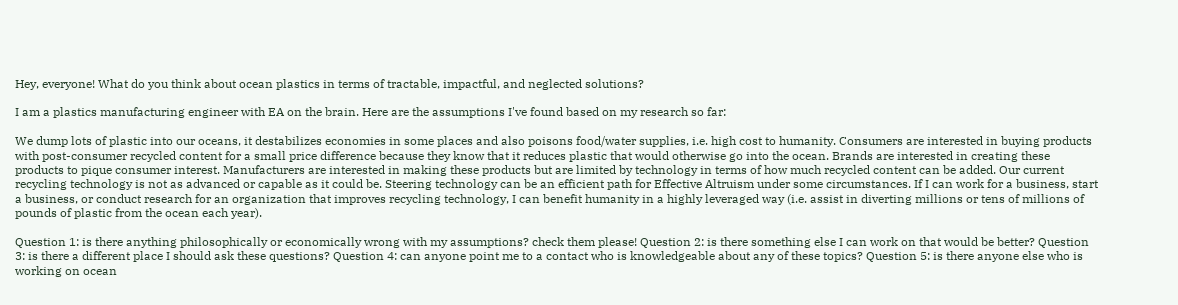Hey, everyone! What do you think about ocean plastics in terms of tractable, impactful, and neglected solutions?

I am a plastics manufacturing engineer with EA on the brain. Here are the assumptions I've found based on my research so far:

We dump lots of plastic into our oceans, it destabilizes economies in some places and also poisons food/water supplies, i.e. high cost to humanity. Consumers are interested in buying products with post-consumer recycled content for a small price difference because they know that it reduces plastic that would otherwise go into the ocean. Brands are interested in creating these products to pique consumer interest. Manufacturers are interested in making these products but are limited by technology in terms of how much recycled content can be added. Our current recycling technology is not as advanced or capable as it could be. Steering technology can be an efficient path for Effective Altruism under some circumstances. If I can work for a business, start a business, or conduct research for an organization that improves recycling technology, I can benefit humanity in a highly leveraged way (i.e. assist in diverting millions or tens of millions of pounds of plastic from the ocean each year).

Question 1: is there anything philosophically or economically wrong with my assumptions? check them please! Question 2: is there something else I can work on that would be better? Question 3: is there a different place I should ask these questions? Question 4: can anyone point me to a contact who is knowledgeable about any of these topics? Question 5: is there anyone else who is working on ocean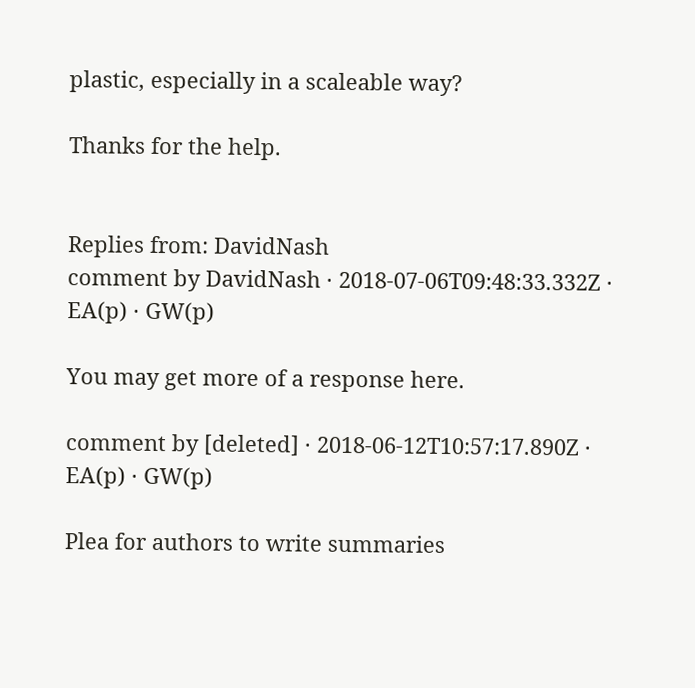plastic, especially in a scaleable way?

Thanks for the help.


Replies from: DavidNash
comment by DavidNash · 2018-07-06T09:48:33.332Z · EA(p) · GW(p)

You may get more of a response here.

comment by [deleted] · 2018-06-12T10:57:17.890Z · EA(p) · GW(p)

Plea for authors to write summaries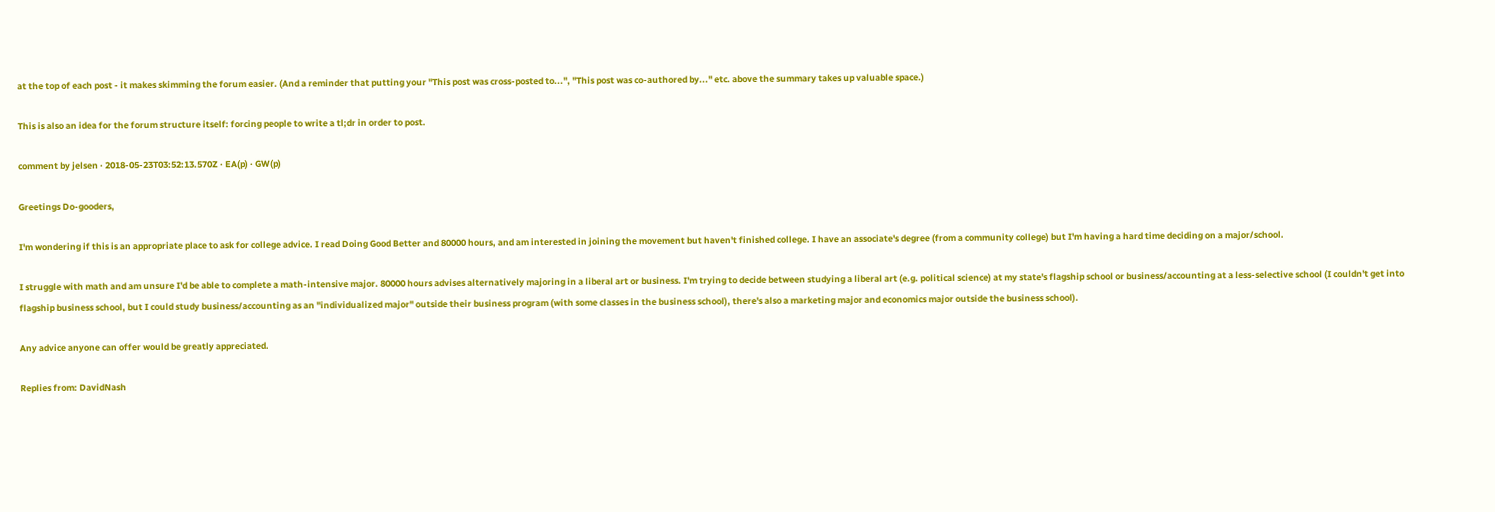at the top of each post - it makes skimming the forum easier. (And a reminder that putting your "This post was cross-posted to...", "This post was co-authored by..." etc. above the summary takes up valuable space.)

This is also an idea for the forum structure itself: forcing people to write a tl;dr in order to post.

comment by jelsen · 2018-05-23T03:52:13.570Z · EA(p) · GW(p)

Greetings Do-gooders,

I'm wondering if this is an appropriate place to ask for college advice. I read Doing Good Better and 80000 hours, and am interested in joining the movement but haven't finished college. I have an associate's degree (from a community college) but I'm having a hard time deciding on a major/school.

I struggle with math and am unsure I'd be able to complete a math-intensive major. 80000 hours advises alternatively majoring in a liberal art or business. I'm trying to decide between studying a liberal art (e.g. political science) at my state's flagship school or business/accounting at a less-selective school (I couldn't get into flagship business school, but I could study business/accounting as an "individualized major" outside their business program (with some classes in the business school), there's also a marketing major and economics major outside the business school).

Any advice anyone can offer would be greatly appreciated.

Replies from: DavidNash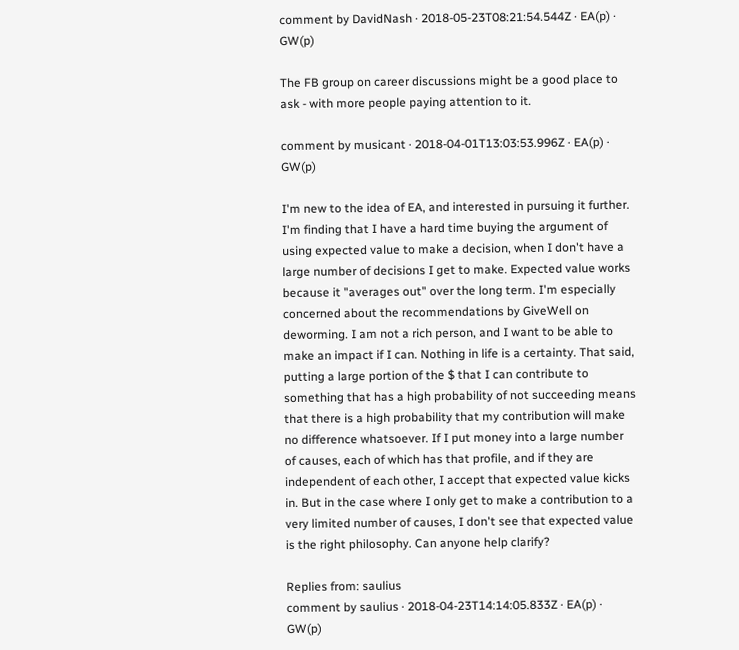comment by DavidNash · 2018-05-23T08:21:54.544Z · EA(p) · GW(p)

The FB group on career discussions might be a good place to ask - with more people paying attention to it.

comment by musicant · 2018-04-01T13:03:53.996Z · EA(p) · GW(p)

I'm new to the idea of EA, and interested in pursuing it further. I'm finding that I have a hard time buying the argument of using expected value to make a decision, when I don't have a large number of decisions I get to make. Expected value works because it "averages out" over the long term. I'm especially concerned about the recommendations by GiveWell on deworming. I am not a rich person, and I want to be able to make an impact if I can. Nothing in life is a certainty. That said, putting a large portion of the $ that I can contribute to something that has a high probability of not succeeding means that there is a high probability that my contribution will make no difference whatsoever. If I put money into a large number of causes, each of which has that profile, and if they are independent of each other, I accept that expected value kicks in. But in the case where I only get to make a contribution to a very limited number of causes, I don't see that expected value is the right philosophy. Can anyone help clarify?

Replies from: saulius
comment by saulius · 2018-04-23T14:14:05.833Z · EA(p) · GW(p)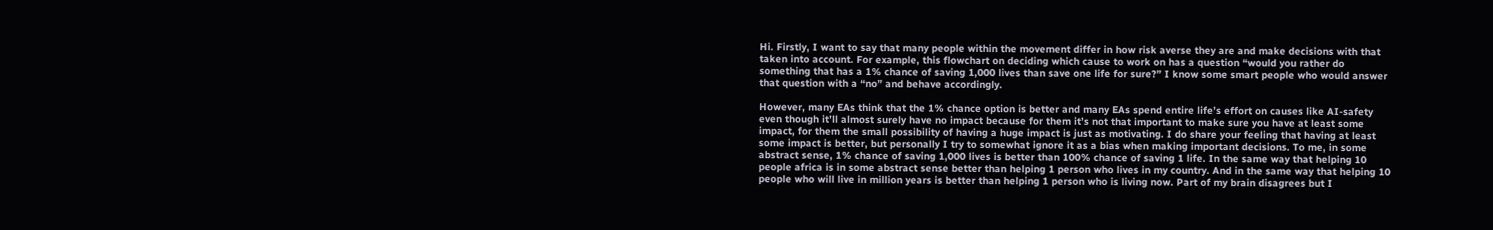Hi. Firstly, I want to say that many people within the movement differ in how risk averse they are and make decisions with that taken into account. For example, this flowchart on deciding which cause to work on has a question “would you rather do something that has a 1% chance of saving 1,000 lives than save one life for sure?” I know some smart people who would answer that question with a “no” and behave accordingly.

However, many EAs think that the 1% chance option is better and many EAs spend entire life’s effort on causes like AI-safety even though it’ll almost surely have no impact because for them it’s not that important to make sure you have at least some impact, for them the small possibility of having a huge impact is just as motivating. I do share your feeling that having at least some impact is better, but personally I try to somewhat ignore it as a bias when making important decisions. To me, in some abstract sense, 1% chance of saving 1,000 lives is better than 100% chance of saving 1 life. In the same way that helping 10 people africa is in some abstract sense better than helping 1 person who lives in my country. And in the same way that helping 10 people who will live in million years is better than helping 1 person who is living now. Part of my brain disagrees but I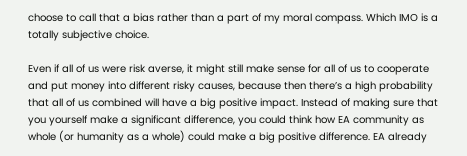choose to call that a bias rather than a part of my moral compass. Which IMO is a totally subjective choice.

Even if all of us were risk averse, it might still make sense for all of us to cooperate and put money into different risky causes, because then there’s a high probability that all of us combined will have a big positive impact. Instead of making sure that you yourself make a significant difference, you could think how EA community as whole (or humanity as a whole) could make a big positive difference. EA already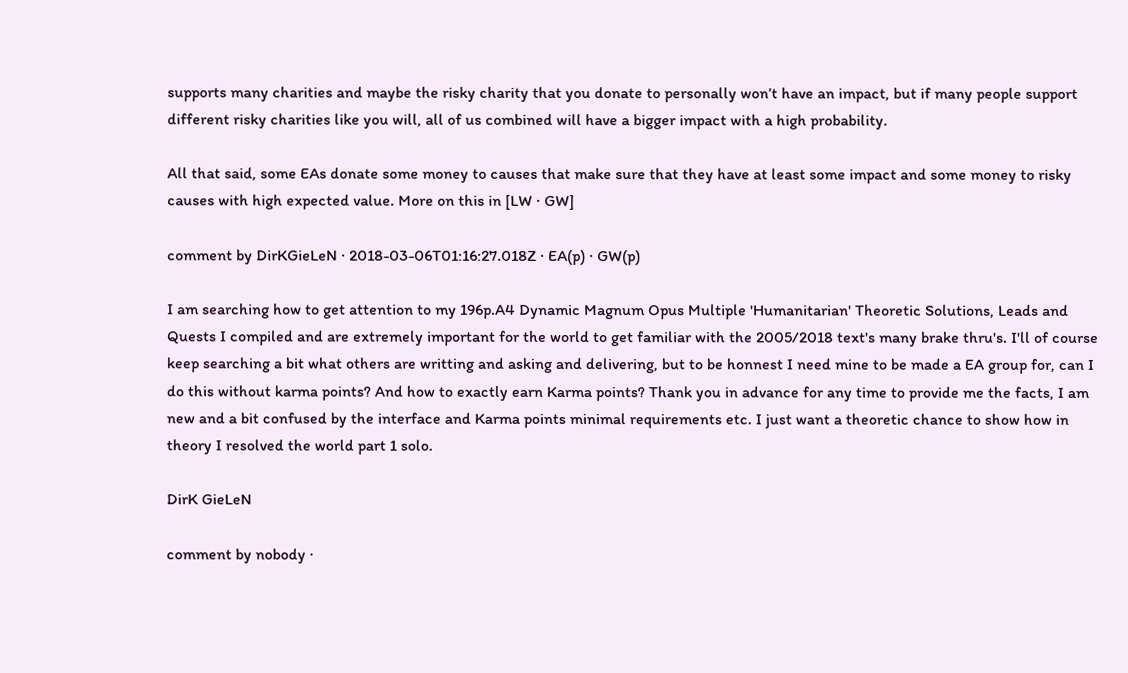supports many charities and maybe the risky charity that you donate to personally won’t have an impact, but if many people support different risky charities like you will, all of us combined will have a bigger impact with a high probability.

All that said, some EAs donate some money to causes that make sure that they have at least some impact and some money to risky causes with high expected value. More on this in [LW · GW]

comment by DirKGieLeN · 2018-03-06T01:16:27.018Z · EA(p) · GW(p)

I am searching how to get attention to my 196p.A4 Dynamic Magnum Opus Multiple 'Humanitarian' Theoretic Solutions, Leads and Quests I compiled and are extremely important for the world to get familiar with the 2005/2018 text's many brake thru's. I'll of course keep searching a bit what others are writting and asking and delivering, but to be honnest I need mine to be made a EA group for, can I do this without karma points? And how to exactly earn Karma points? Thank you in advance for any time to provide me the facts, I am new and a bit confused by the interface and Karma points minimal requirements etc. I just want a theoretic chance to show how in theory I resolved the world part 1 solo.

DirK GieLeN

comment by nobody ·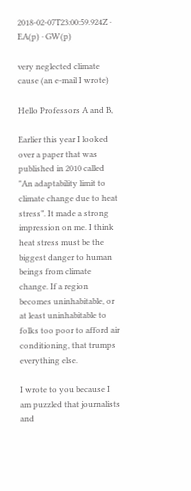2018-02-07T23:00:59.924Z · EA(p) · GW(p)

very neglected climate cause (an e-mail I wrote)

Hello Professors A and B,

Earlier this year I looked over a paper that was published in 2010 called "An adaptability limit to climate change due to heat stress”. It made a strong impression on me. I think heat stress must be the biggest danger to human beings from climate change. If a region becomes uninhabitable, or at least uninhabitable to folks too poor to afford air conditioning, that trumps everything else.

I wrote to you because I am puzzled that journalists and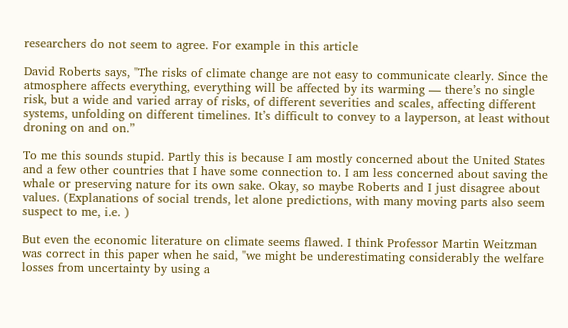researchers do not seem to agree. For example in this article

David Roberts says, "The risks of climate change are not easy to communicate clearly. Since the atmosphere affects everything, everything will be affected by its warming — there’s no single risk, but a wide and varied array of risks, of different severities and scales, affecting different systems, unfolding on different timelines. It’s difficult to convey to a layperson, at least without droning on and on.”

To me this sounds stupid. Partly this is because I am mostly concerned about the United States and a few other countries that I have some connection to. I am less concerned about saving the whale or preserving nature for its own sake. Okay, so maybe Roberts and I just disagree about values. (Explanations of social trends, let alone predictions, with many moving parts also seem suspect to me, i.e. )

But even the economic literature on climate seems flawed. I think Professor Martin Weitzman was correct in this paper when he said, "we might be underestimating considerably the welfare losses from uncertainty by using a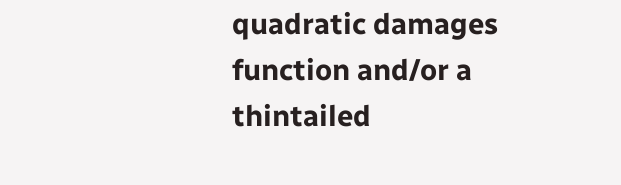quadratic damages function and/or a thintailed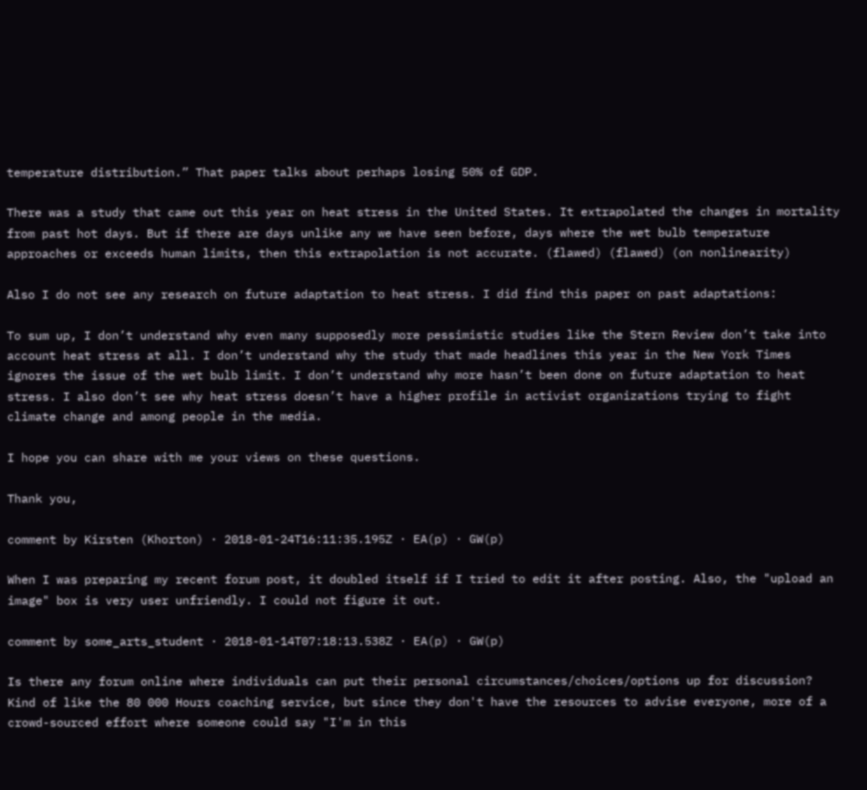temperature distribution.” That paper talks about perhaps losing 50% of GDP.

There was a study that came out this year on heat stress in the United States. It extrapolated the changes in mortality from past hot days. But if there are days unlike any we have seen before, days where the wet bulb temperature approaches or exceeds human limits, then this extrapolation is not accurate. (flawed) (flawed) (on nonlinearity)

Also I do not see any research on future adaptation to heat stress. I did find this paper on past adaptations:

To sum up, I don’t understand why even many supposedly more pessimistic studies like the Stern Review don’t take into account heat stress at all. I don’t understand why the study that made headlines this year in the New York Times ignores the issue of the wet bulb limit. I don’t understand why more hasn’t been done on future adaptation to heat stress. I also don’t see why heat stress doesn’t have a higher profile in activist organizations trying to fight climate change and among people in the media.

I hope you can share with me your views on these questions.

Thank you,

comment by Kirsten (Khorton) · 2018-01-24T16:11:35.195Z · EA(p) · GW(p)

When I was preparing my recent forum post, it doubled itself if I tried to edit it after posting. Also, the "upload an image" box is very user unfriendly. I could not figure it out.

comment by some_arts_student · 2018-01-14T07:18:13.538Z · EA(p) · GW(p)

Is there any forum online where individuals can put their personal circumstances/choices/options up for discussion? Kind of like the 80 000 Hours coaching service, but since they don't have the resources to advise everyone, more of a crowd-sourced effort where someone could say "I'm in this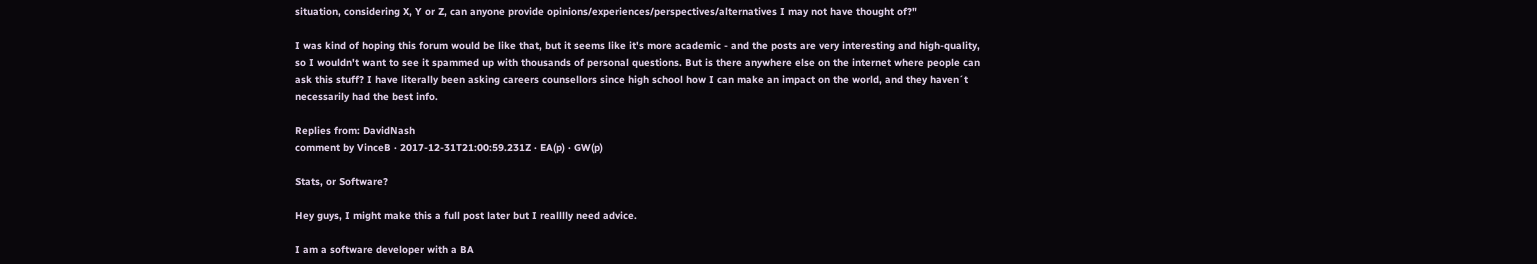situation, considering X, Y or Z, can anyone provide opinions/experiences/perspectives/alternatives I may not have thought of?"

I was kind of hoping this forum would be like that, but it seems like it's more academic - and the posts are very interesting and high-quality, so I wouldn't want to see it spammed up with thousands of personal questions. But is there anywhere else on the internet where people can ask this stuff? I have literally been asking careers counsellors since high school how I can make an impact on the world, and they haven´t necessarily had the best info.

Replies from: DavidNash
comment by VinceB · 2017-12-31T21:00:59.231Z · EA(p) · GW(p)

Stats, or Software?

Hey guys, I might make this a full post later but I realllly need advice.

I am a software developer with a BA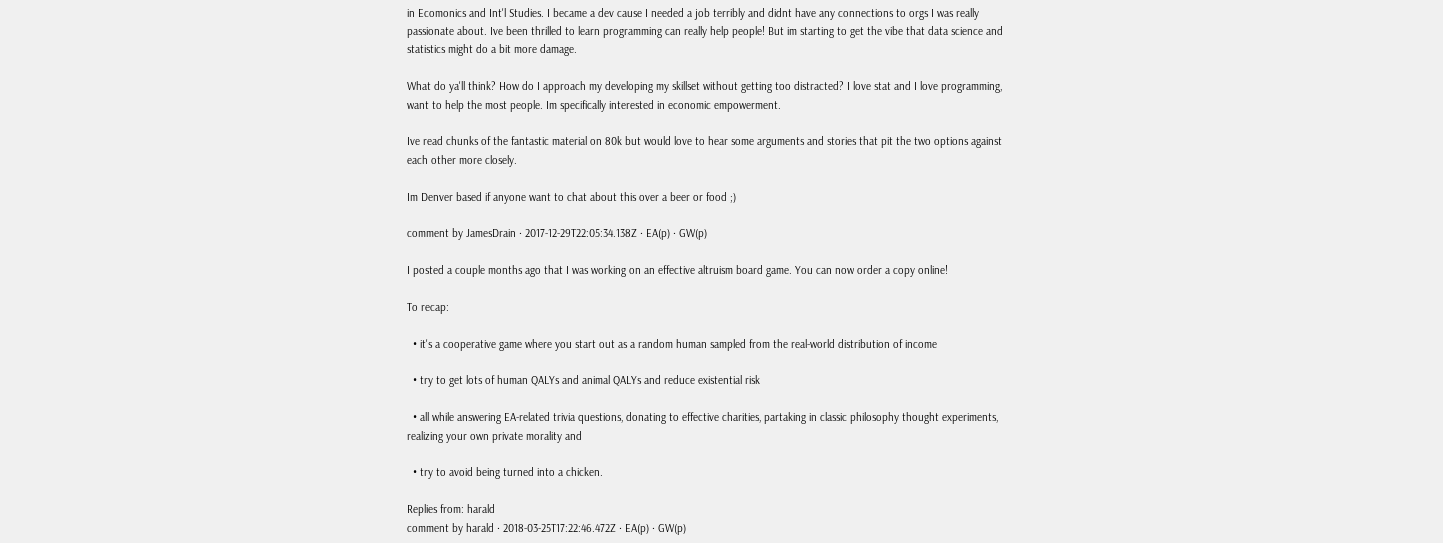in Ecomonics and Int'l Studies. I became a dev cause I needed a job terribly and didnt have any connections to orgs I was really passionate about. Ive been thrilled to learn programming can really help people! But im starting to get the vibe that data science and statistics might do a bit more damage.

What do ya'll think? How do I approach my developing my skillset without getting too distracted? I love stat and I love programming, want to help the most people. Im specifically interested in economic empowerment.

Ive read chunks of the fantastic material on 80k but would love to hear some arguments and stories that pit the two options against each other more closely.

Im Denver based if anyone want to chat about this over a beer or food ;)

comment by JamesDrain · 2017-12-29T22:05:34.138Z · EA(p) · GW(p)

I posted a couple months ago that I was working on an effective altruism board game. You can now order a copy online!

To recap:

  • it's a cooperative game where you start out as a random human sampled from the real-world distribution of income

  • try to get lots of human QALYs and animal QALYs and reduce existential risk

  • all while answering EA-related trivia questions, donating to effective charities, partaking in classic philosophy thought experiments, realizing your own private morality and

  • try to avoid being turned into a chicken.

Replies from: harald
comment by harald · 2018-03-25T17:22:46.472Z · EA(p) · GW(p)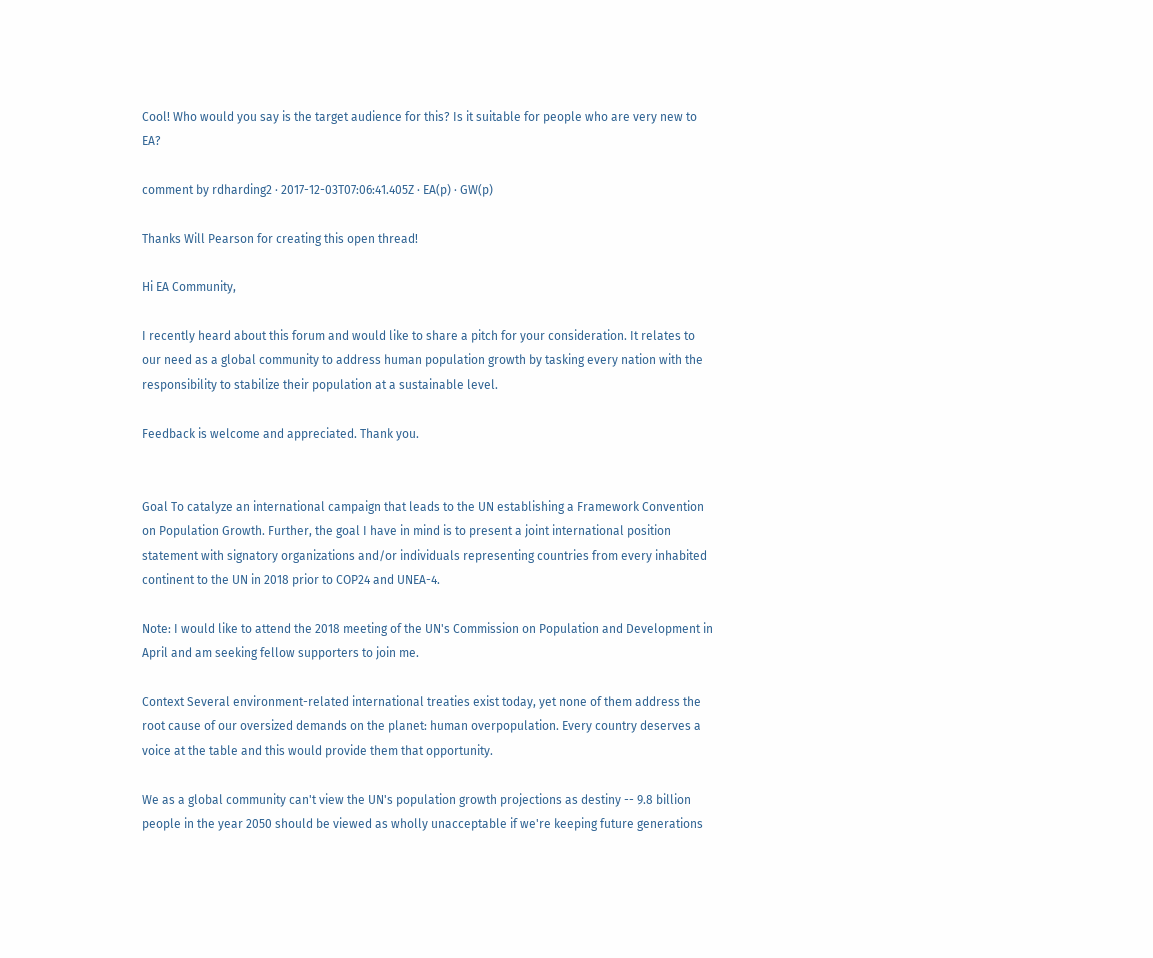Cool! Who would you say is the target audience for this? Is it suitable for people who are very new to EA?

comment by rdharding2 · 2017-12-03T07:06:41.405Z · EA(p) · GW(p)

Thanks Will Pearson for creating this open thread!

Hi EA Community,

I recently heard about this forum and would like to share a pitch for your consideration. It relates to our need as a global community to address human population growth by tasking every nation with the responsibility to stabilize their population at a sustainable level.

Feedback is welcome and appreciated. Thank you.


Goal To catalyze an international campaign that leads to the UN establishing a Framework Convention on Population Growth. Further, the goal I have in mind is to present a joint international position statement with signatory organizations and/or individuals representing countries from every inhabited continent to the UN in 2018 prior to COP24 and UNEA-4.

Note: I would like to attend the 2018 meeting of the UN's Commission on Population and Development in April and am seeking fellow supporters to join me.

Context Several environment-related international treaties exist today, yet none of them address the root cause of our oversized demands on the planet: human overpopulation. Every country deserves a voice at the table and this would provide them that opportunity.

We as a global community can't view the UN's population growth projections as destiny -- 9.8 billion people in the year 2050 should be viewed as wholly unacceptable if we're keeping future generations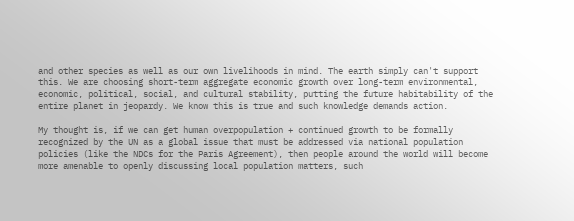and other species as well as our own livelihoods in mind. The earth simply can't support this. We are choosing short-term aggregate economic growth over long-term environmental, economic, political, social, and cultural stability, putting the future habitability of the entire planet in jeopardy. We know this is true and such knowledge demands action.

My thought is, if we can get human overpopulation + continued growth to be formally recognized by the UN as a global issue that must be addressed via national population policies (like the NDCs for the Paris Agreement), then people around the world will become more amenable to openly discussing local population matters, such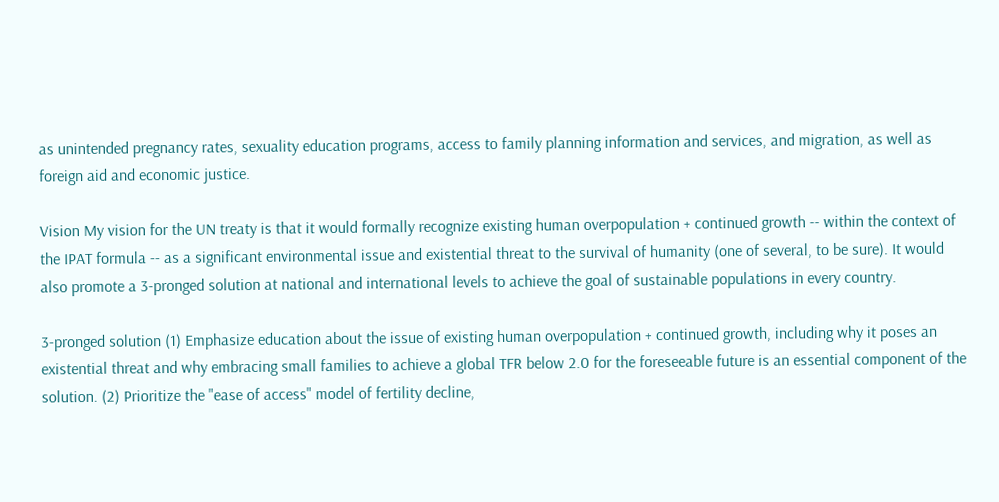as unintended pregnancy rates, sexuality education programs, access to family planning information and services, and migration, as well as foreign aid and economic justice.

Vision My vision for the UN treaty is that it would formally recognize existing human overpopulation + continued growth -- within the context of the IPAT formula -- as a significant environmental issue and existential threat to the survival of humanity (one of several, to be sure). It would also promote a 3-pronged solution at national and international levels to achieve the goal of sustainable populations in every country.

3-pronged solution (1) Emphasize education about the issue of existing human overpopulation + continued growth, including why it poses an existential threat and why embracing small families to achieve a global TFR below 2.0 for the foreseeable future is an essential component of the solution. (2) Prioritize the "ease of access" model of fertility decline,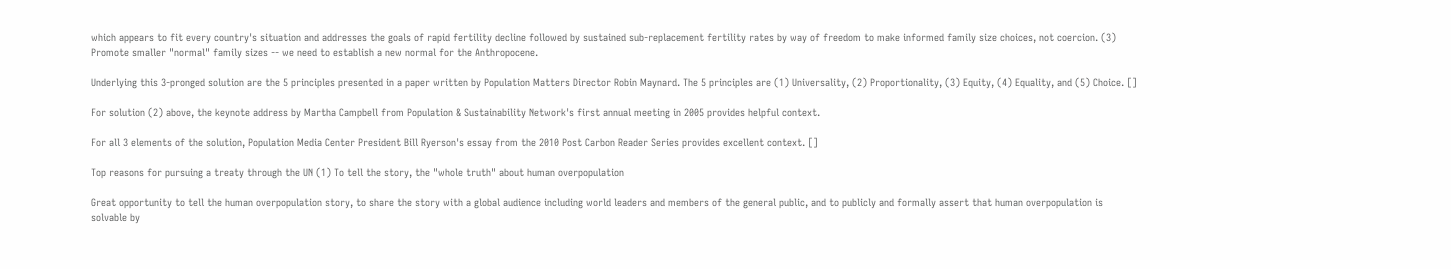which appears to fit every country's situation and addresses the goals of rapid fertility decline followed by sustained sub-replacement fertility rates by way of freedom to make informed family size choices, not coercion. (3) Promote smaller "normal" family sizes -- we need to establish a new normal for the Anthropocene.

Underlying this 3-pronged solution are the 5 principles presented in a paper written by Population Matters Director Robin Maynard. The 5 principles are (1) Universality, (2) Proportionality, (3) Equity, (4) Equality, and (5) Choice. []

For solution (2) above, the keynote address by Martha Campbell from Population & Sustainability Network's first annual meeting in 2005 provides helpful context.

For all 3 elements of the solution, Population Media Center President Bill Ryerson's essay from the 2010 Post Carbon Reader Series provides excellent context. []

Top reasons for pursuing a treaty through the UN (1) To tell the story, the "whole truth" about human overpopulation

Great opportunity to tell the human overpopulation story, to share the story with a global audience including world leaders and members of the general public, and to publicly and formally assert that human overpopulation is solvable by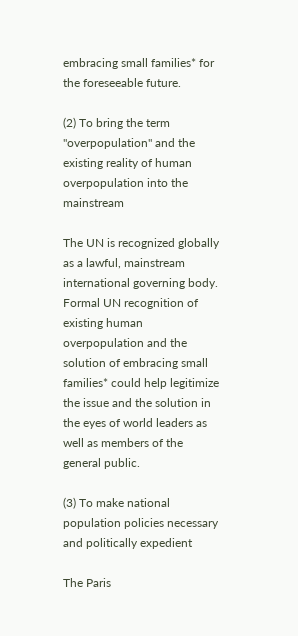embracing small families* for the foreseeable future.

(2) To bring the term "overpopulation" and the existing reality of human overpopulation into the mainstream

The UN is recognized globally as a lawful, mainstream international governing body. Formal UN recognition of existing human overpopulation and the solution of embracing small families* could help legitimize the issue and the solution in the eyes of world leaders as well as members of the general public.

(3) To make national population policies necessary and politically expedient

The Paris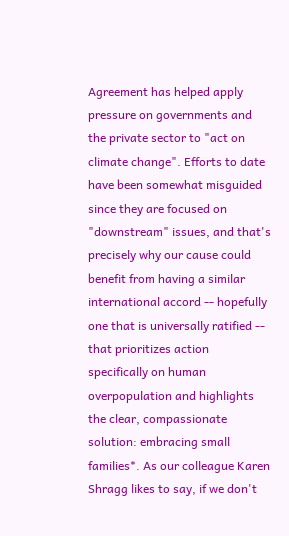Agreement has helped apply pressure on governments and the private sector to "act on climate change". Efforts to date have been somewhat misguided since they are focused on "downstream" issues, and that's precisely why our cause could benefit from having a similar international accord -- hopefully one that is universally ratified -- that prioritizes action specifically on human overpopulation and highlights the clear, compassionate solution: embracing small families*. As our colleague Karen Shragg likes to say, if we don't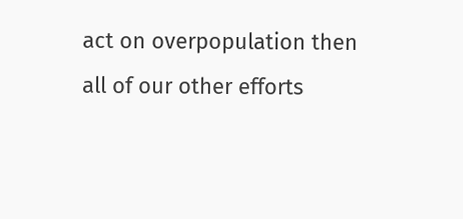act on overpopulation then all of our other efforts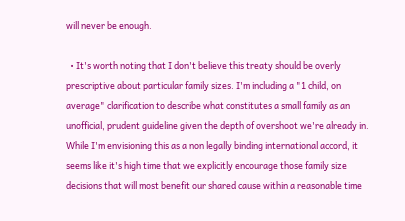will never be enough.

  • It's worth noting that I don't believe this treaty should be overly prescriptive about particular family sizes. I'm including a "1 child, on average" clarification to describe what constitutes a small family as an unofficial, prudent guideline given the depth of overshoot we're already in. While I'm envisioning this as a non legally binding international accord, it seems like it's high time that we explicitly encourage those family size decisions that will most benefit our shared cause within a reasonable time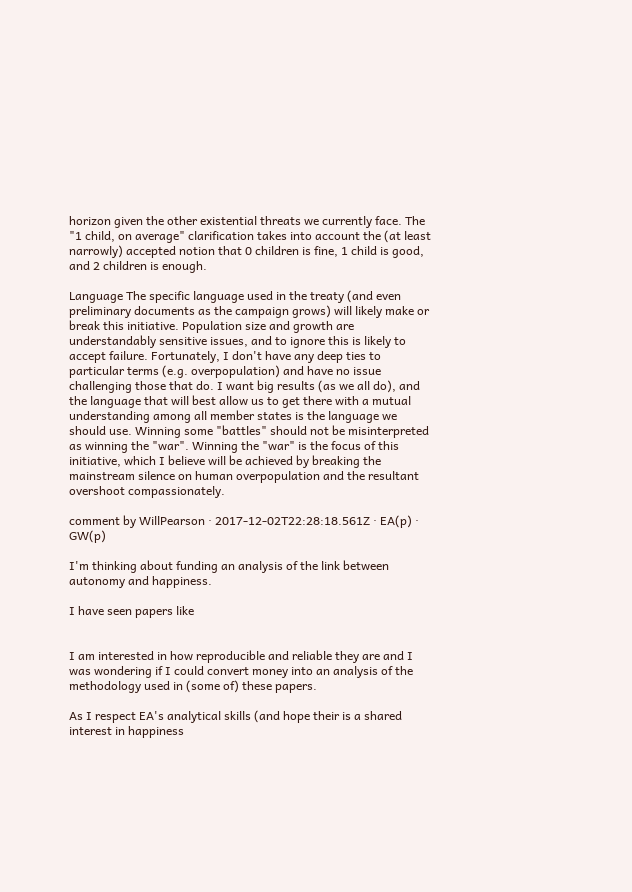horizon given the other existential threats we currently face. The "1 child, on average" clarification takes into account the (at least narrowly) accepted notion that 0 children is fine, 1 child is good, and 2 children is enough.

Language The specific language used in the treaty (and even preliminary documents as the campaign grows) will likely make or break this initiative. Population size and growth are understandably sensitive issues, and to ignore this is likely to accept failure. Fortunately, I don't have any deep ties to particular terms (e.g. overpopulation) and have no issue challenging those that do. I want big results (as we all do), and the language that will best allow us to get there with a mutual understanding among all member states is the language we should use. Winning some "battles" should not be misinterpreted as winning the "war". Winning the "war" is the focus of this initiative, which I believe will be achieved by breaking the mainstream silence on human overpopulation and the resultant overshoot compassionately.

comment by WillPearson · 2017-12-02T22:28:18.561Z · EA(p) · GW(p)

I'm thinking about funding an analysis of the link between autonomy and happiness.

I have seen papers like


I am interested in how reproducible and reliable they are and I was wondering if I could convert money into an analysis of the methodology used in (some of) these papers.

As I respect EA's analytical skills (and hope their is a shared interest in happiness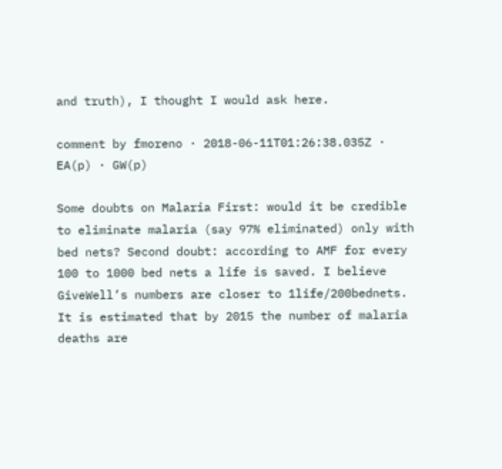and truth), I thought I would ask here.

comment by fmoreno · 2018-06-11T01:26:38.035Z · EA(p) · GW(p)

Some doubts on Malaria First: would it be credible to eliminate malaria (say 97% eliminated) only with bed nets? Second doubt: according to AMF for every 100 to 1000 bed nets a life is saved. I believe GiveWell’s numbers are closer to 1life/200bednets. It is estimated that by 2015 the number of malaria deaths are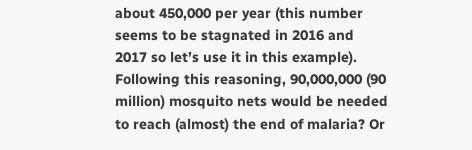about 450,000 per year (this number seems to be stagnated in 2016 and 2017 so let’s use it in this example). Following this reasoning, 90,000,000 (90 million) mosquito nets would be needed to reach (almost) the end of malaria? Or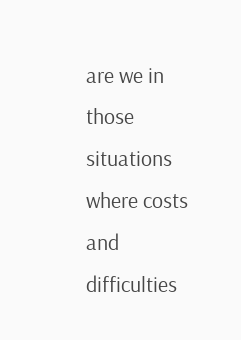are we in those situations where costs and difficulties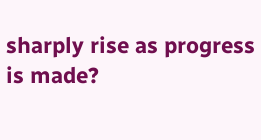sharply rise as progress is made?